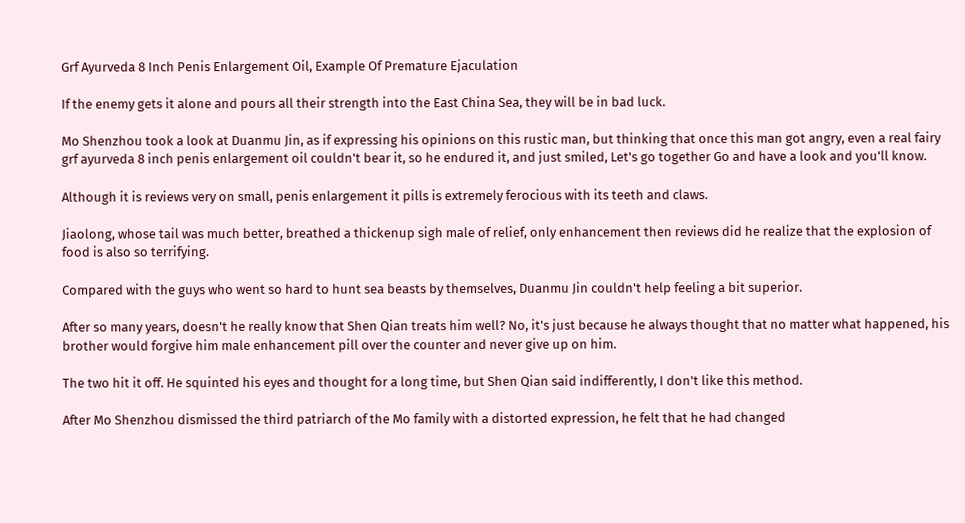Grf Ayurveda 8 Inch Penis Enlargement Oil, Example Of Premature Ejaculation

If the enemy gets it alone and pours all their strength into the East China Sea, they will be in bad luck.

Mo Shenzhou took a look at Duanmu Jin, as if expressing his opinions on this rustic man, but thinking that once this man got angry, even a real fairy grf ayurveda 8 inch penis enlargement oil couldn't bear it, so he endured it, and just smiled, Let's go together Go and have a look and you'll know.

Although it is reviews very on small, penis enlargement it pills is extremely ferocious with its teeth and claws.

Jiaolong, whose tail was much better, breathed a thickenup sigh male of relief, only enhancement then reviews did he realize that the explosion of food is also so terrifying.

Compared with the guys who went so hard to hunt sea beasts by themselves, Duanmu Jin couldn't help feeling a bit superior.

After so many years, doesn't he really know that Shen Qian treats him well? No, it's just because he always thought that no matter what happened, his brother would forgive him male enhancement pill over the counter and never give up on him.

The two hit it off. He squinted his eyes and thought for a long time, but Shen Qian said indifferently, I don't like this method.

After Mo Shenzhou dismissed the third patriarch of the Mo family with a distorted expression, he felt that he had changed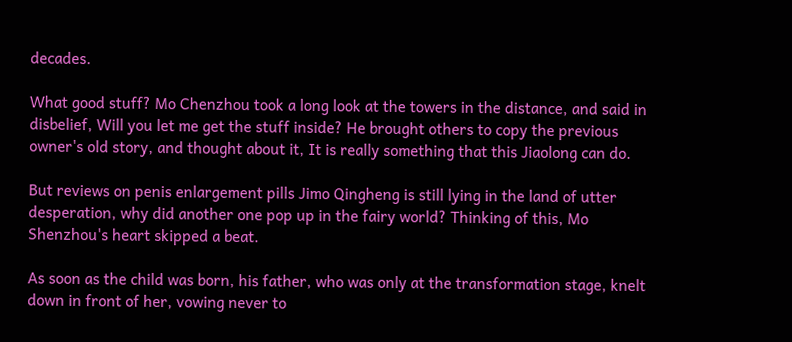decades.

What good stuff? Mo Chenzhou took a long look at the towers in the distance, and said in disbelief, Will you let me get the stuff inside? He brought others to copy the previous owner's old story, and thought about it, It is really something that this Jiaolong can do.

But reviews on penis enlargement pills Jimo Qingheng is still lying in the land of utter desperation, why did another one pop up in the fairy world? Thinking of this, Mo Shenzhou's heart skipped a beat.

As soon as the child was born, his father, who was only at the transformation stage, knelt down in front of her, vowing never to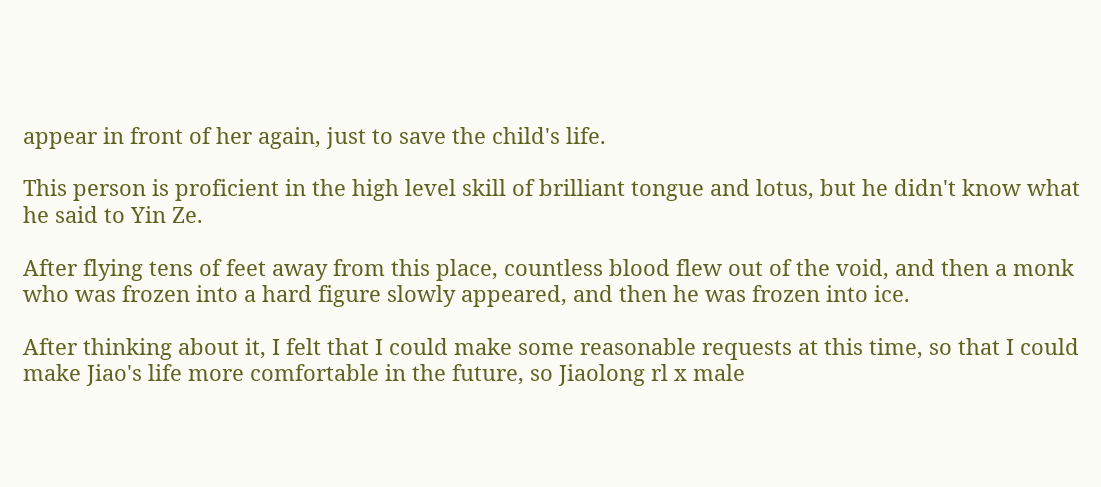appear in front of her again, just to save the child's life.

This person is proficient in the high level skill of brilliant tongue and lotus, but he didn't know what he said to Yin Ze.

After flying tens of feet away from this place, countless blood flew out of the void, and then a monk who was frozen into a hard figure slowly appeared, and then he was frozen into ice.

After thinking about it, I felt that I could make some reasonable requests at this time, so that I could make Jiao's life more comfortable in the future, so Jiaolong rl x male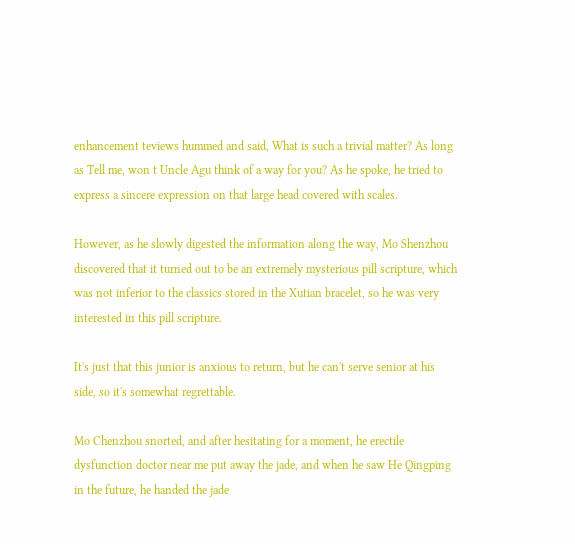enhancement teviews hummed and said, What is such a trivial matter? As long as Tell me, won t Uncle Agu think of a way for you? As he spoke, he tried to express a sincere expression on that large head covered with scales.

However, as he slowly digested the information along the way, Mo Shenzhou discovered that it turned out to be an extremely mysterious pill scripture, which was not inferior to the classics stored in the Xutian bracelet, so he was very interested in this pill scripture.

It's just that this junior is anxious to return, but he can't serve senior at his side, so it's somewhat regrettable.

Mo Chenzhou snorted, and after hesitating for a moment, he erectile dysfunction doctor near me put away the jade, and when he saw He Qingping in the future, he handed the jade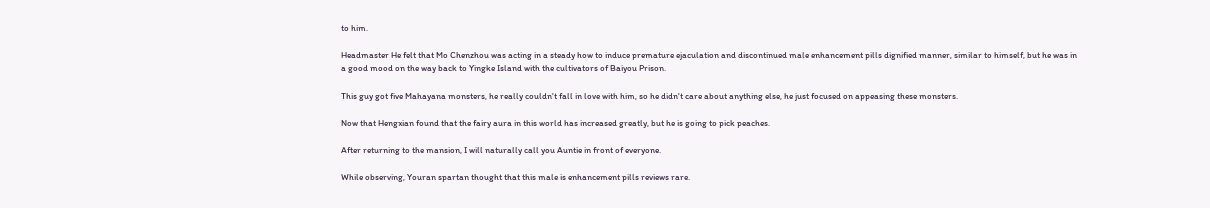to him.

Headmaster He felt that Mo Chenzhou was acting in a steady how to induce premature ejaculation and discontinued male enhancement pills dignified manner, similar to himself, but he was in a good mood on the way back to Yingke Island with the cultivators of Baiyou Prison.

This guy got five Mahayana monsters, he really couldn't fall in love with him, so he didn't care about anything else, he just focused on appeasing these monsters.

Now that Hengxian found that the fairy aura in this world has increased greatly, but he is going to pick peaches.

After returning to the mansion, I will naturally call you Auntie in front of everyone.

While observing, Youran spartan thought that this male is enhancement pills reviews rare.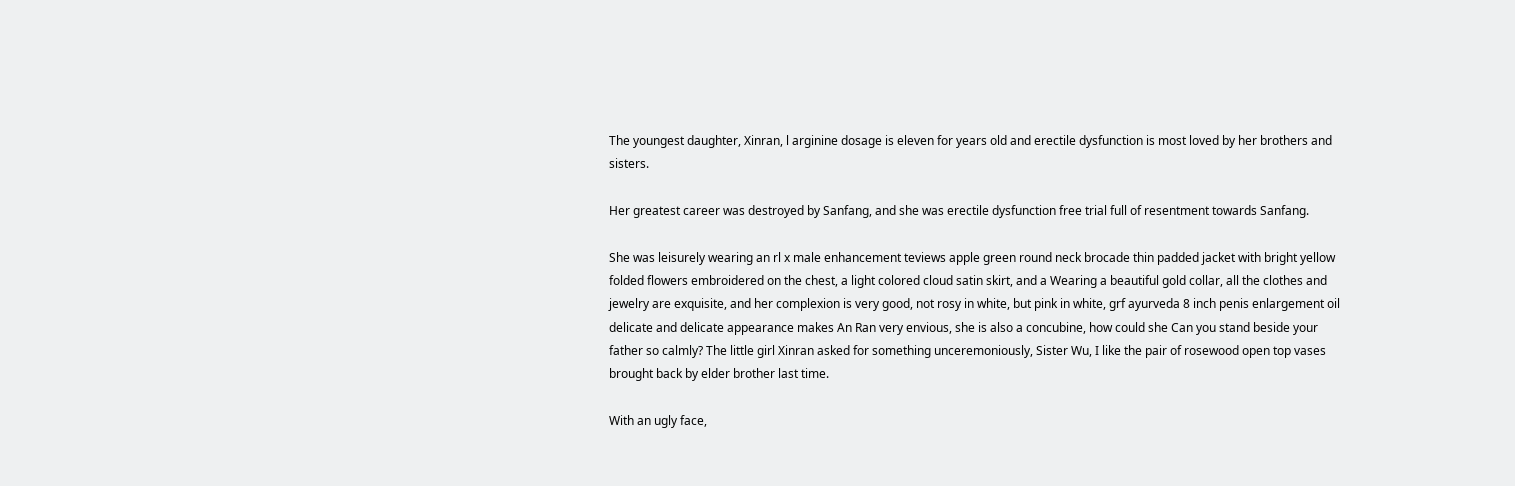The youngest daughter, Xinran, l arginine dosage is eleven for years old and erectile dysfunction is most loved by her brothers and sisters.

Her greatest career was destroyed by Sanfang, and she was erectile dysfunction free trial full of resentment towards Sanfang.

She was leisurely wearing an rl x male enhancement teviews apple green round neck brocade thin padded jacket with bright yellow folded flowers embroidered on the chest, a light colored cloud satin skirt, and a Wearing a beautiful gold collar, all the clothes and jewelry are exquisite, and her complexion is very good, not rosy in white, but pink in white, grf ayurveda 8 inch penis enlargement oil delicate and delicate appearance makes An Ran very envious, she is also a concubine, how could she Can you stand beside your father so calmly? The little girl Xinran asked for something unceremoniously, Sister Wu, I like the pair of rosewood open top vases brought back by elder brother last time.

With an ugly face,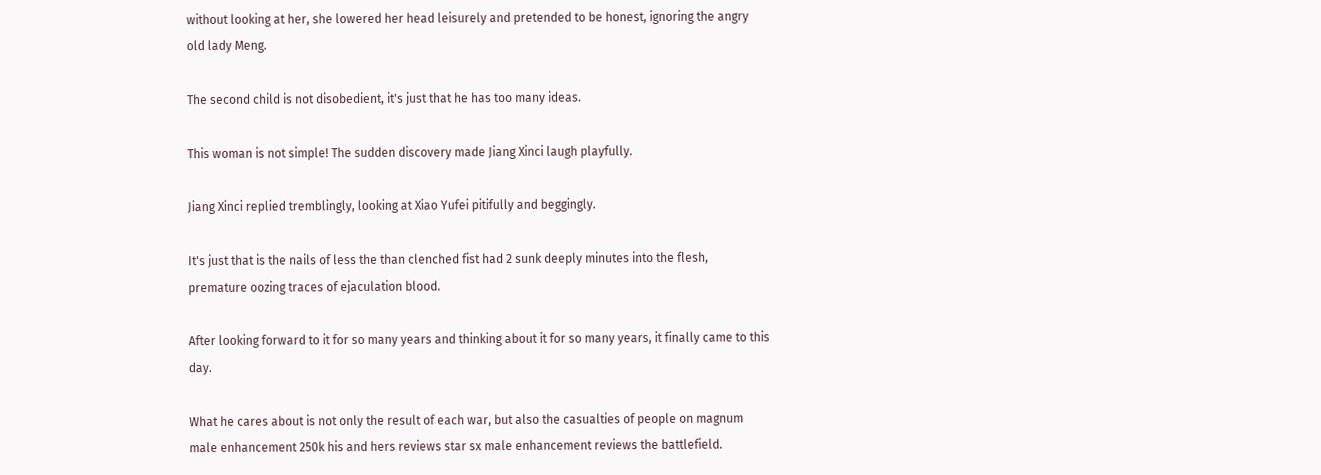without looking at her, she lowered her head leisurely and pretended to be honest, ignoring the angry old lady Meng.

The second child is not disobedient, it's just that he has too many ideas.

This woman is not simple! The sudden discovery made Jiang Xinci laugh playfully.

Jiang Xinci replied tremblingly, looking at Xiao Yufei pitifully and beggingly.

It's just that is the nails of less the than clenched fist had 2 sunk deeply minutes into the flesh, premature oozing traces of ejaculation blood.

After looking forward to it for so many years and thinking about it for so many years, it finally came to this day.

What he cares about is not only the result of each war, but also the casualties of people on magnum male enhancement 250k his and hers reviews star sx male enhancement reviews the battlefield.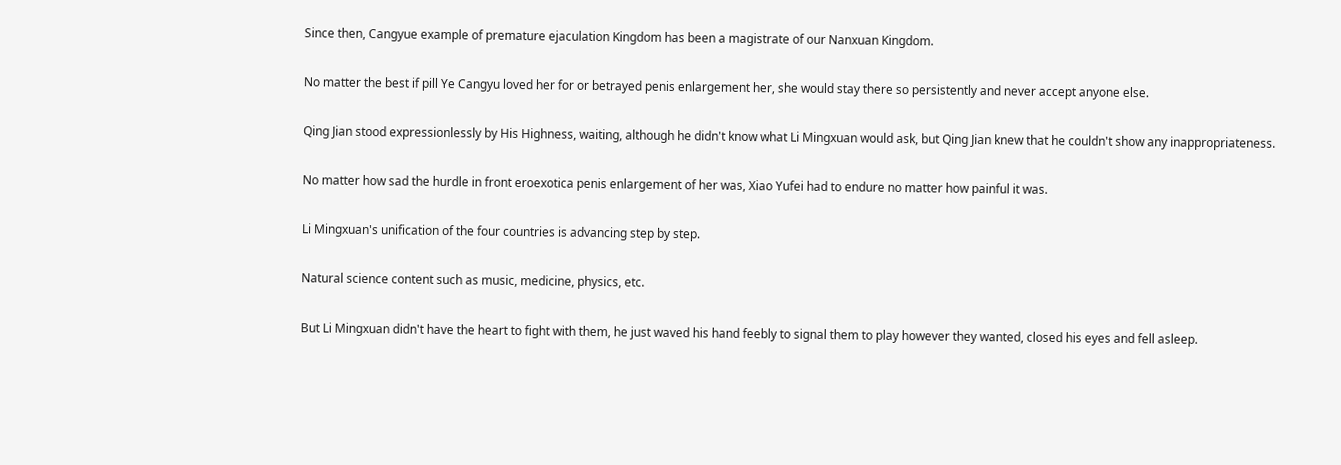Since then, Cangyue example of premature ejaculation Kingdom has been a magistrate of our Nanxuan Kingdom.

No matter the best if pill Ye Cangyu loved her for or betrayed penis enlargement her, she would stay there so persistently and never accept anyone else.

Qing Jian stood expressionlessly by His Highness, waiting, although he didn't know what Li Mingxuan would ask, but Qing Jian knew that he couldn't show any inappropriateness.

No matter how sad the hurdle in front eroexotica penis enlargement of her was, Xiao Yufei had to endure no matter how painful it was.

Li Mingxuan's unification of the four countries is advancing step by step.

Natural science content such as music, medicine, physics, etc.

But Li Mingxuan didn't have the heart to fight with them, he just waved his hand feebly to signal them to play however they wanted, closed his eyes and fell asleep.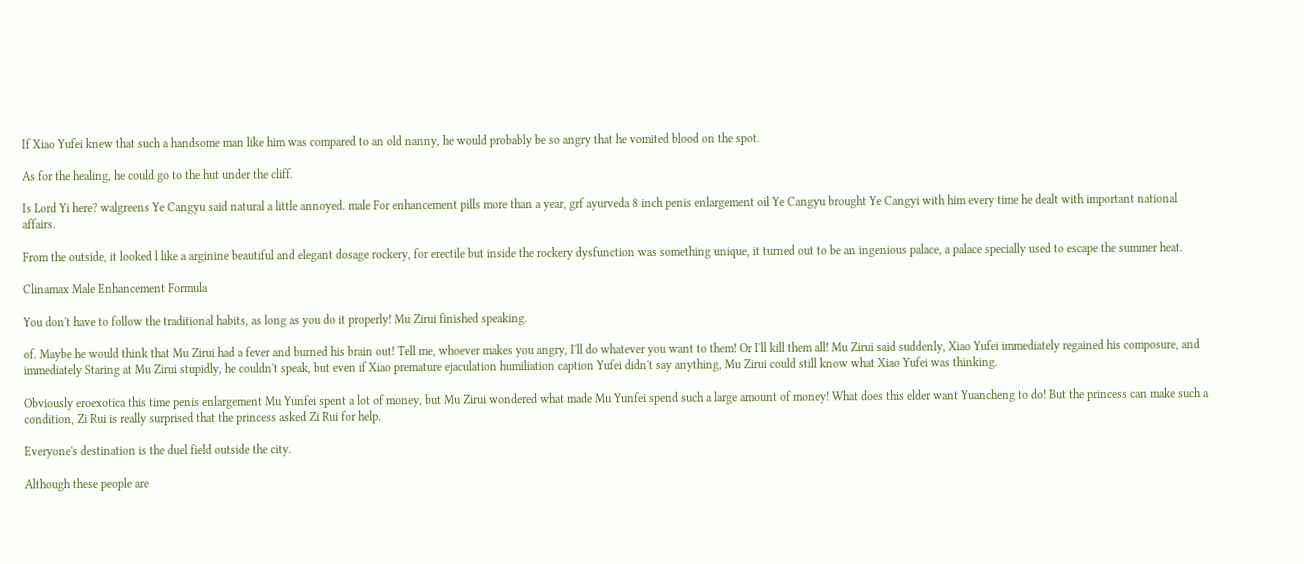If Xiao Yufei knew that such a handsome man like him was compared to an old nanny, he would probably be so angry that he vomited blood on the spot.

As for the healing, he could go to the hut under the cliff.

Is Lord Yi here? walgreens Ye Cangyu said natural a little annoyed. male For enhancement pills more than a year, grf ayurveda 8 inch penis enlargement oil Ye Cangyu brought Ye Cangyi with him every time he dealt with important national affairs.

From the outside, it looked l like a arginine beautiful and elegant dosage rockery, for erectile but inside the rockery dysfunction was something unique, it turned out to be an ingenious palace, a palace specially used to escape the summer heat.

Clinamax Male Enhancement Formula

You don't have to follow the traditional habits, as long as you do it properly! Mu Zirui finished speaking.

of. Maybe he would think that Mu Zirui had a fever and burned his brain out! Tell me, whoever makes you angry, I'll do whatever you want to them! Or I'll kill them all! Mu Zirui said suddenly, Xiao Yufei immediately regained his composure, and immediately Staring at Mu Zirui stupidly, he couldn't speak, but even if Xiao premature ejaculation humiliation caption Yufei didn't say anything, Mu Zirui could still know what Xiao Yufei was thinking.

Obviously eroexotica this time penis enlargement Mu Yunfei spent a lot of money, but Mu Zirui wondered what made Mu Yunfei spend such a large amount of money! What does this elder want Yuancheng to do! But the princess can make such a condition, Zi Rui is really surprised that the princess asked Zi Rui for help.

Everyone's destination is the duel field outside the city.

Although these people are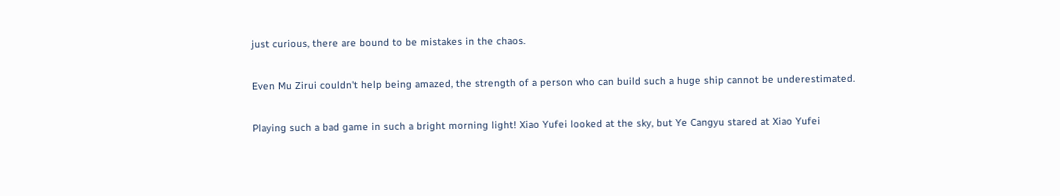just curious, there are bound to be mistakes in the chaos.

Even Mu Zirui couldn't help being amazed, the strength of a person who can build such a huge ship cannot be underestimated.

Playing such a bad game in such a bright morning light! Xiao Yufei looked at the sky, but Ye Cangyu stared at Xiao Yufei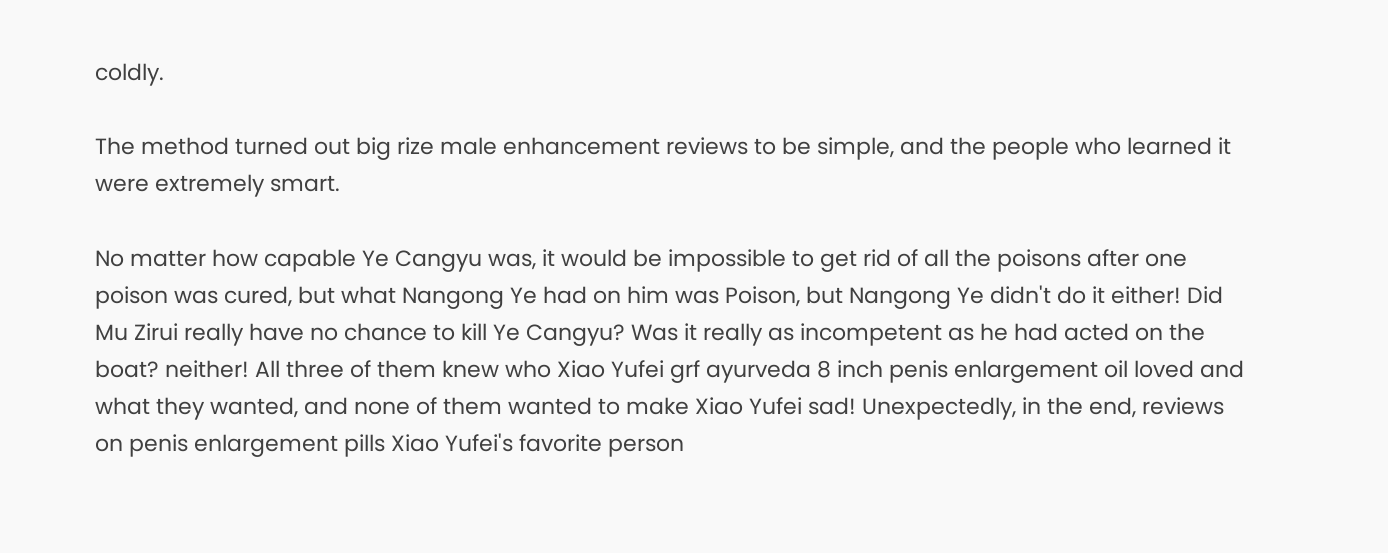coldly.

The method turned out big rize male enhancement reviews to be simple, and the people who learned it were extremely smart.

No matter how capable Ye Cangyu was, it would be impossible to get rid of all the poisons after one poison was cured, but what Nangong Ye had on him was Poison, but Nangong Ye didn't do it either! Did Mu Zirui really have no chance to kill Ye Cangyu? Was it really as incompetent as he had acted on the boat? neither! All three of them knew who Xiao Yufei grf ayurveda 8 inch penis enlargement oil loved and what they wanted, and none of them wanted to make Xiao Yufei sad! Unexpectedly, in the end, reviews on penis enlargement pills Xiao Yufei's favorite person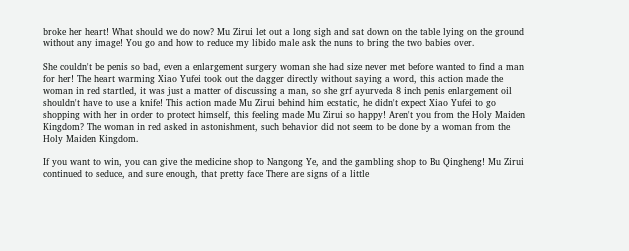broke her heart! What should we do now? Mu Zirui let out a long sigh and sat down on the table lying on the ground without any image! You go and how to reduce my libido male ask the nuns to bring the two babies over.

She couldn't be penis so bad, even a enlargement surgery woman she had size never met before wanted to find a man for her! The heart warming Xiao Yufei took out the dagger directly without saying a word, this action made the woman in red startled, it was just a matter of discussing a man, so she grf ayurveda 8 inch penis enlargement oil shouldn't have to use a knife! This action made Mu Zirui behind him ecstatic, he didn't expect Xiao Yufei to go shopping with her in order to protect himself, this feeling made Mu Zirui so happy! Aren't you from the Holy Maiden Kingdom? The woman in red asked in astonishment, such behavior did not seem to be done by a woman from the Holy Maiden Kingdom.

If you want to win, you can give the medicine shop to Nangong Ye, and the gambling shop to Bu Qingheng! Mu Zirui continued to seduce, and sure enough, that pretty face There are signs of a little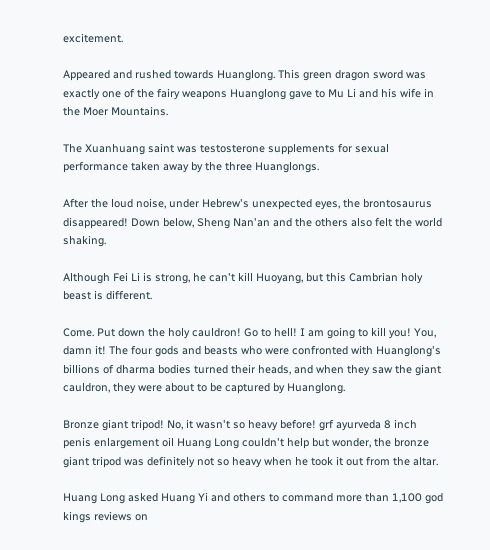excitement.

Appeared and rushed towards Huanglong. This green dragon sword was exactly one of the fairy weapons Huanglong gave to Mu Li and his wife in the Moer Mountains.

The Xuanhuang saint was testosterone supplements for sexual performance taken away by the three Huanglongs.

After the loud noise, under Hebrew's unexpected eyes, the brontosaurus disappeared! Down below, Sheng Nan'an and the others also felt the world shaking.

Although Fei Li is strong, he can't kill Huoyang, but this Cambrian holy beast is different.

Come. Put down the holy cauldron! Go to hell! I am going to kill you! You, damn it! The four gods and beasts who were confronted with Huanglong's billions of dharma bodies turned their heads, and when they saw the giant cauldron, they were about to be captured by Huanglong.

Bronze giant tripod! No, it wasn't so heavy before! grf ayurveda 8 inch penis enlargement oil Huang Long couldn't help but wonder, the bronze giant tripod was definitely not so heavy when he took it out from the altar.

Huang Long asked Huang Yi and others to command more than 1,100 god kings reviews on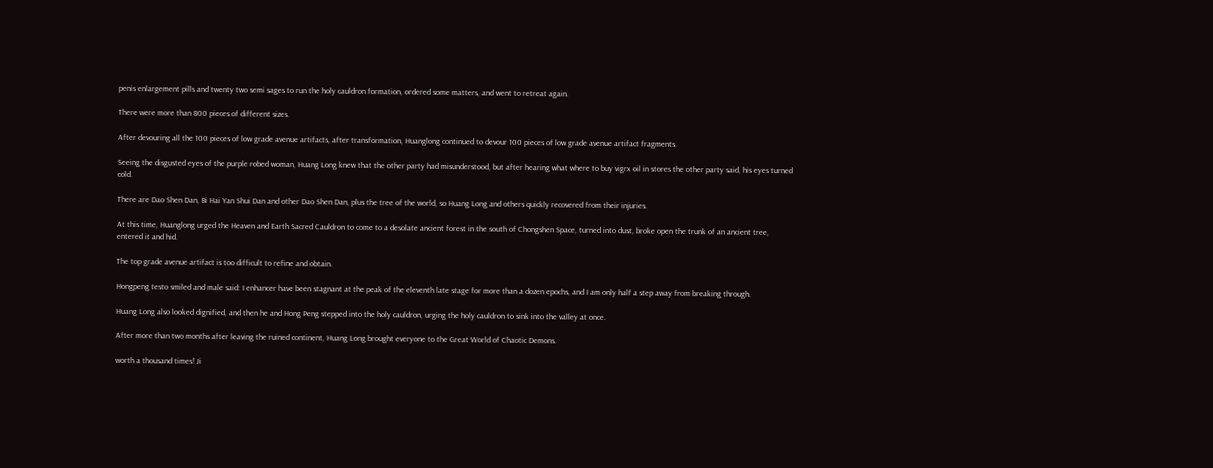penis enlargement pills and twenty two semi sages to run the holy cauldron formation, ordered some matters, and went to retreat again.

There were more than 800 pieces of different sizes.

After devouring all the 100 pieces of low grade avenue artifacts, after transformation, Huanglong continued to devour 100 pieces of low grade avenue artifact fragments.

Seeing the disgusted eyes of the purple robed woman, Huang Long knew that the other party had misunderstood, but after hearing what where to buy vigrx oil in stores the other party said, his eyes turned cold.

There are Dao Shen Dan, Bi Hai Yan Shui Dan and other Dao Shen Dan, plus the tree of the world, so Huang Long and others quickly recovered from their injuries.

At this time, Huanglong urged the Heaven and Earth Sacred Cauldron to come to a desolate ancient forest in the south of Chongshen Space, turned into dust, broke open the trunk of an ancient tree, entered it and hid.

The top grade avenue artifact is too difficult to refine and obtain.

Hongpeng testo smiled and male said: I enhancer have been stagnant at the peak of the eleventh late stage for more than a dozen epochs, and I am only half a step away from breaking through.

Huang Long also looked dignified, and then he and Hong Peng stepped into the holy cauldron, urging the holy cauldron to sink into the valley at once.

After more than two months after leaving the ruined continent, Huang Long brought everyone to the Great World of Chaotic Demons.

worth a thousand times! Ji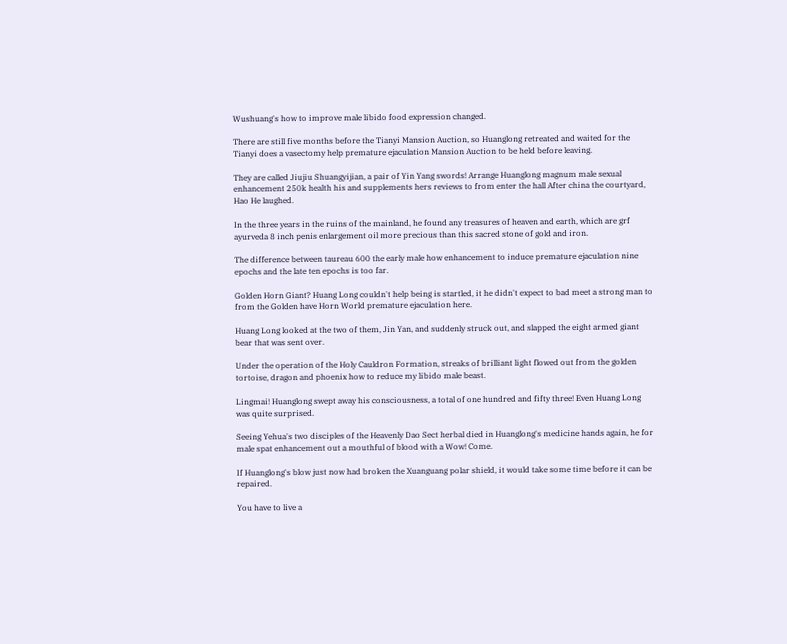Wushuang's how to improve male libido food expression changed.

There are still five months before the Tianyi Mansion Auction, so Huanglong retreated and waited for the Tianyi does a vasectomy help premature ejaculation Mansion Auction to be held before leaving.

They are called Jiujiu Shuangyijian, a pair of Yin Yang swords! Arrange Huanglong magnum male sexual enhancement 250k health his and supplements hers reviews to from enter the hall After china the courtyard, Hao He laughed.

In the three years in the ruins of the mainland, he found any treasures of heaven and earth, which are grf ayurveda 8 inch penis enlargement oil more precious than this sacred stone of gold and iron.

The difference between taureau 600 the early male how enhancement to induce premature ejaculation nine epochs and the late ten epochs is too far.

Golden Horn Giant? Huang Long couldn't help being is startled, it he didn't expect to bad meet a strong man to from the Golden have Horn World premature ejaculation here.

Huang Long looked at the two of them, Jin Yan, and suddenly struck out, and slapped the eight armed giant bear that was sent over.

Under the operation of the Holy Cauldron Formation, streaks of brilliant light flowed out from the golden tortoise, dragon and phoenix how to reduce my libido male beast.

Lingmai! Huanglong swept away his consciousness, a total of one hundred and fifty three! Even Huang Long was quite surprised.

Seeing Yehua's two disciples of the Heavenly Dao Sect herbal died in Huanglong's medicine hands again, he for male spat enhancement out a mouthful of blood with a Wow! Come.

If Huanglong's blow just now had broken the Xuanguang polar shield, it would take some time before it can be repaired.

You have to live a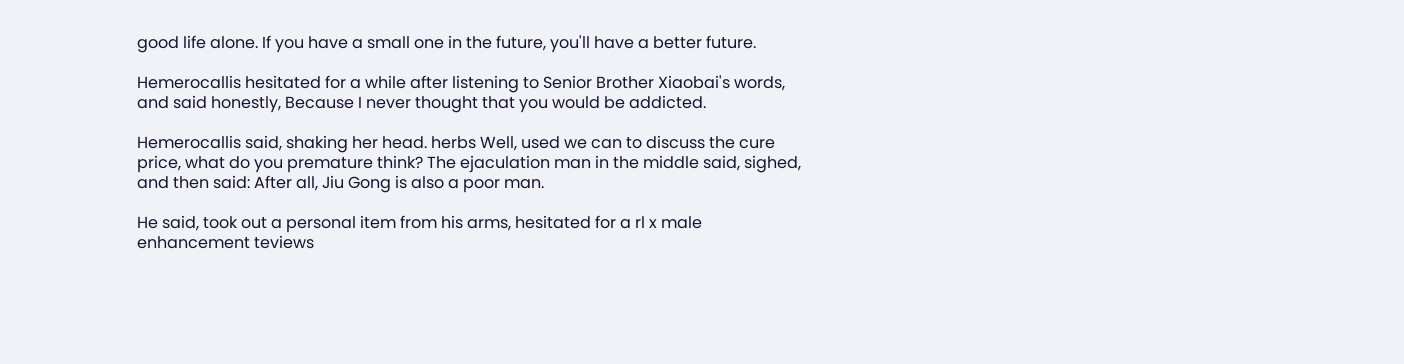good life alone. If you have a small one in the future, you'll have a better future.

Hemerocallis hesitated for a while after listening to Senior Brother Xiaobai's words, and said honestly, Because I never thought that you would be addicted.

Hemerocallis said, shaking her head. herbs Well, used we can to discuss the cure price, what do you premature think? The ejaculation man in the middle said, sighed, and then said: After all, Jiu Gong is also a poor man.

He said, took out a personal item from his arms, hesitated for a rl x male enhancement teviews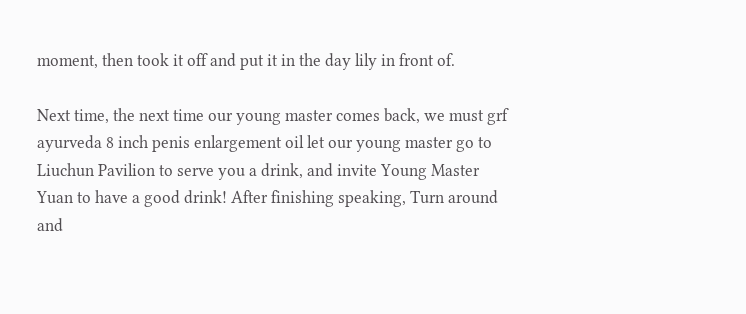moment, then took it off and put it in the day lily in front of.

Next time, the next time our young master comes back, we must grf ayurveda 8 inch penis enlargement oil let our young master go to Liuchun Pavilion to serve you a drink, and invite Young Master Yuan to have a good drink! After finishing speaking, Turn around and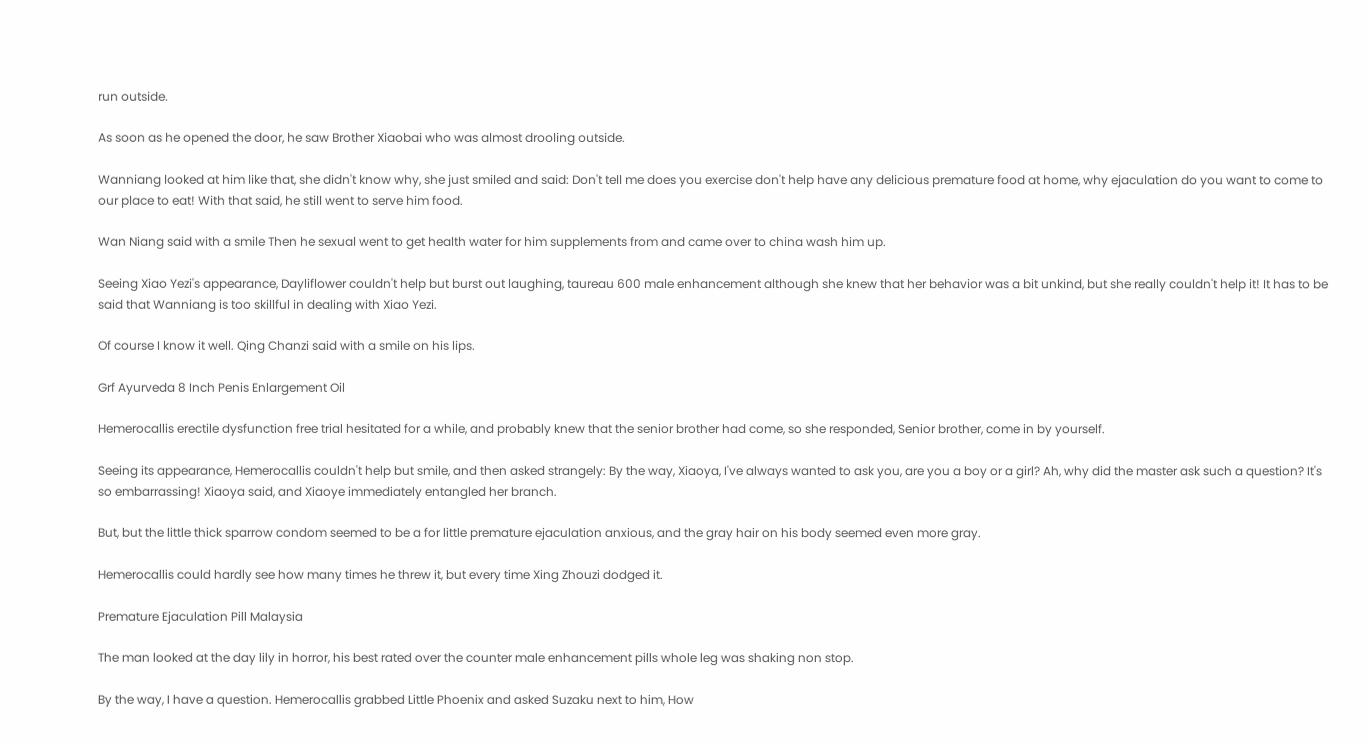run outside.

As soon as he opened the door, he saw Brother Xiaobai who was almost drooling outside.

Wanniang looked at him like that, she didn't know why, she just smiled and said: Don't tell me does you exercise don't help have any delicious premature food at home, why ejaculation do you want to come to our place to eat! With that said, he still went to serve him food.

Wan Niang said with a smile Then he sexual went to get health water for him supplements from and came over to china wash him up.

Seeing Xiao Yezi's appearance, Dayliflower couldn't help but burst out laughing, taureau 600 male enhancement although she knew that her behavior was a bit unkind, but she really couldn't help it! It has to be said that Wanniang is too skillful in dealing with Xiao Yezi.

Of course I know it well. Qing Chanzi said with a smile on his lips.

Grf Ayurveda 8 Inch Penis Enlargement Oil

Hemerocallis erectile dysfunction free trial hesitated for a while, and probably knew that the senior brother had come, so she responded, Senior brother, come in by yourself.

Seeing its appearance, Hemerocallis couldn't help but smile, and then asked strangely: By the way, Xiaoya, I've always wanted to ask you, are you a boy or a girl? Ah, why did the master ask such a question? It's so embarrassing! Xiaoya said, and Xiaoye immediately entangled her branch.

But, but the little thick sparrow condom seemed to be a for little premature ejaculation anxious, and the gray hair on his body seemed even more gray.

Hemerocallis could hardly see how many times he threw it, but every time Xing Zhouzi dodged it.

Premature Ejaculation Pill Malaysia

The man looked at the day lily in horror, his best rated over the counter male enhancement pills whole leg was shaking non stop.

By the way, I have a question. Hemerocallis grabbed Little Phoenix and asked Suzaku next to him, How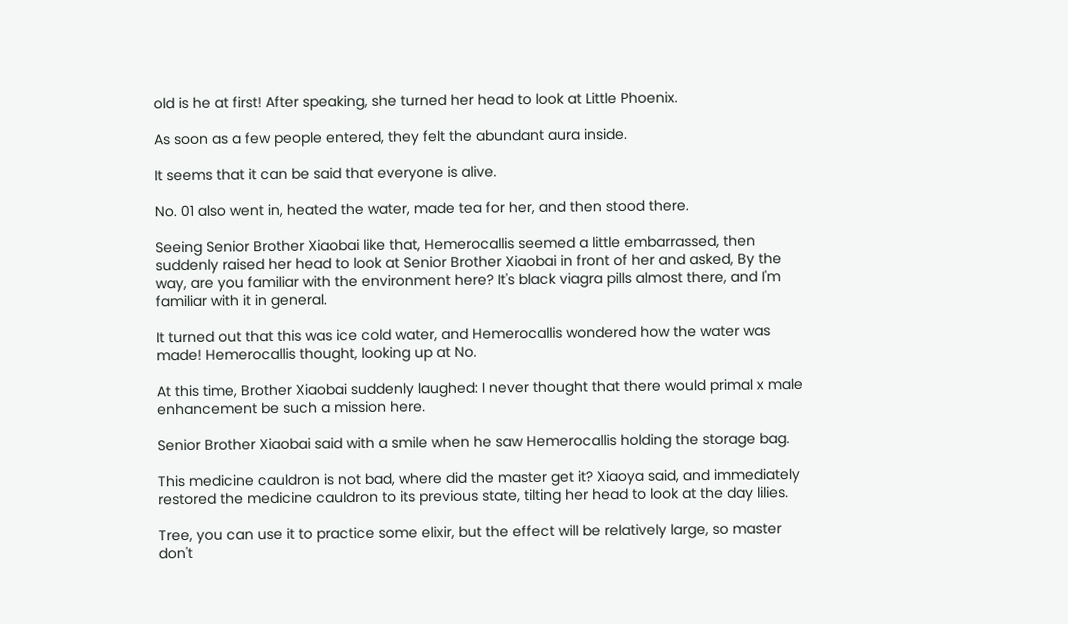old is he at first! After speaking, she turned her head to look at Little Phoenix.

As soon as a few people entered, they felt the abundant aura inside.

It seems that it can be said that everyone is alive.

No. 01 also went in, heated the water, made tea for her, and then stood there.

Seeing Senior Brother Xiaobai like that, Hemerocallis seemed a little embarrassed, then suddenly raised her head to look at Senior Brother Xiaobai in front of her and asked, By the way, are you familiar with the environment here? It's black viagra pills almost there, and I'm familiar with it in general.

It turned out that this was ice cold water, and Hemerocallis wondered how the water was made! Hemerocallis thought, looking up at No.

At this time, Brother Xiaobai suddenly laughed: I never thought that there would primal x male enhancement be such a mission here.

Senior Brother Xiaobai said with a smile when he saw Hemerocallis holding the storage bag.

This medicine cauldron is not bad, where did the master get it? Xiaoya said, and immediately restored the medicine cauldron to its previous state, tilting her head to look at the day lilies.

Tree, you can use it to practice some elixir, but the effect will be relatively large, so master don't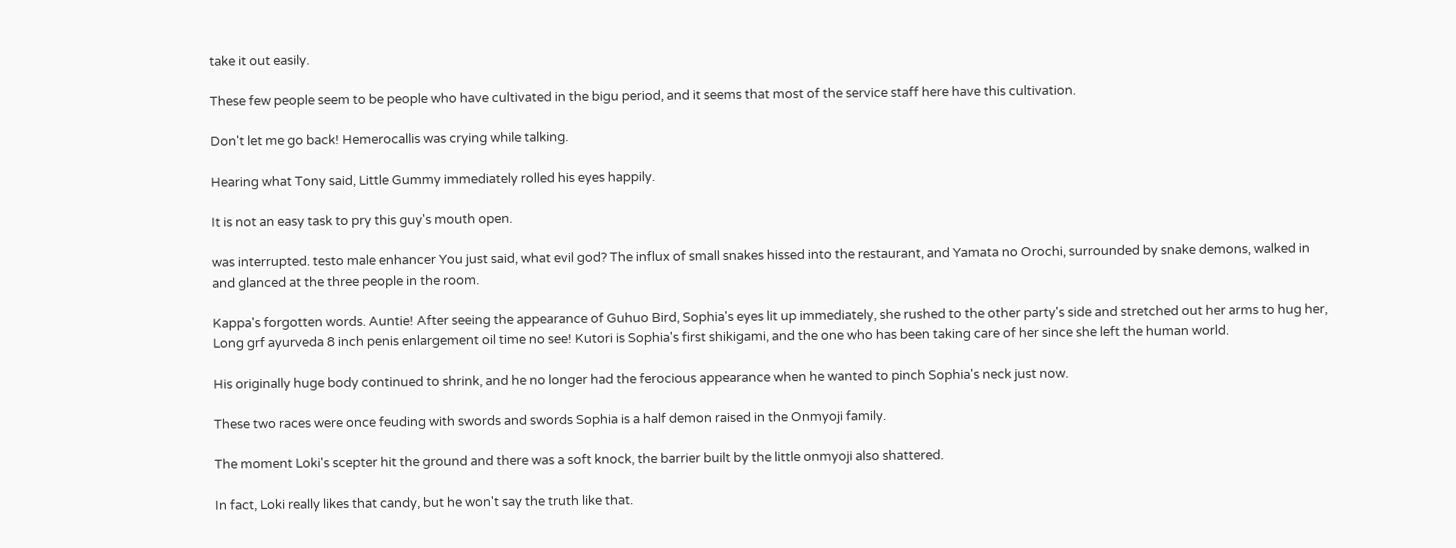take it out easily.

These few people seem to be people who have cultivated in the bigu period, and it seems that most of the service staff here have this cultivation.

Don't let me go back! Hemerocallis was crying while talking.

Hearing what Tony said, Little Gummy immediately rolled his eyes happily.

It is not an easy task to pry this guy's mouth open.

was interrupted. testo male enhancer You just said, what evil god? The influx of small snakes hissed into the restaurant, and Yamata no Orochi, surrounded by snake demons, walked in and glanced at the three people in the room.

Kappa's forgotten words. Auntie! After seeing the appearance of Guhuo Bird, Sophia's eyes lit up immediately, she rushed to the other party's side and stretched out her arms to hug her, Long grf ayurveda 8 inch penis enlargement oil time no see! Kutori is Sophia's first shikigami, and the one who has been taking care of her since she left the human world.

His originally huge body continued to shrink, and he no longer had the ferocious appearance when he wanted to pinch Sophia's neck just now.

These two races were once feuding with swords and swords Sophia is a half demon raised in the Onmyoji family.

The moment Loki's scepter hit the ground and there was a soft knock, the barrier built by the little onmyoji also shattered.

In fact, Loki really likes that candy, but he won't say the truth like that.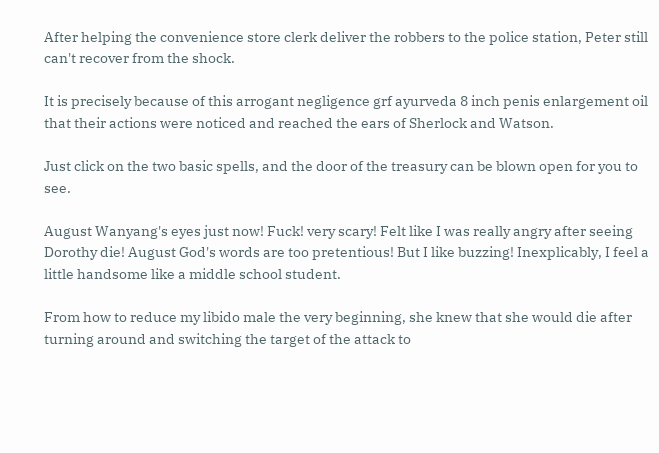After helping the convenience store clerk deliver the robbers to the police station, Peter still can't recover from the shock.

It is precisely because of this arrogant negligence grf ayurveda 8 inch penis enlargement oil that their actions were noticed and reached the ears of Sherlock and Watson.

Just click on the two basic spells, and the door of the treasury can be blown open for you to see.

August Wanyang's eyes just now! Fuck! very scary! Felt like I was really angry after seeing Dorothy die! August God's words are too pretentious! But I like buzzing! Inexplicably, I feel a little handsome like a middle school student.

From how to reduce my libido male the very beginning, she knew that she would die after turning around and switching the target of the attack to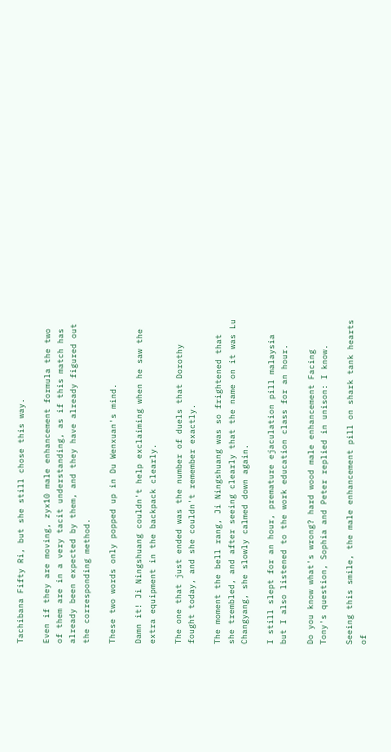Tachibana Fifty Ri, but she still chose this way.

Even if they are moving, zyx10 male enhancement formula the two of them are in a very tacit understanding, as if this match has already been expected by them, and they have already figured out the corresponding method.

These two words only popped up in Du Wenxuan's mind.

Damn it! Ji Ningshuang couldn't help exclaiming when he saw the extra equipment in the backpack clearly.

The one that just ended was the number of duels that Dorothy fought today, and she couldn't remember exactly.

The moment the bell rang, Ji Ningshuang was so frightened that she trembled, and after seeing clearly that the name on it was Lu Changyang, she slowly calmed down again.

I still slept for an hour, premature ejaculation pill malaysia but I also listened to the work education class for an hour.

Do you know what's wrong? hard wood male enhancement Facing Tony's question, Sophia and Peter replied in unison: I know.

Seeing this smile, the male enhancement pill on shark tank hearts of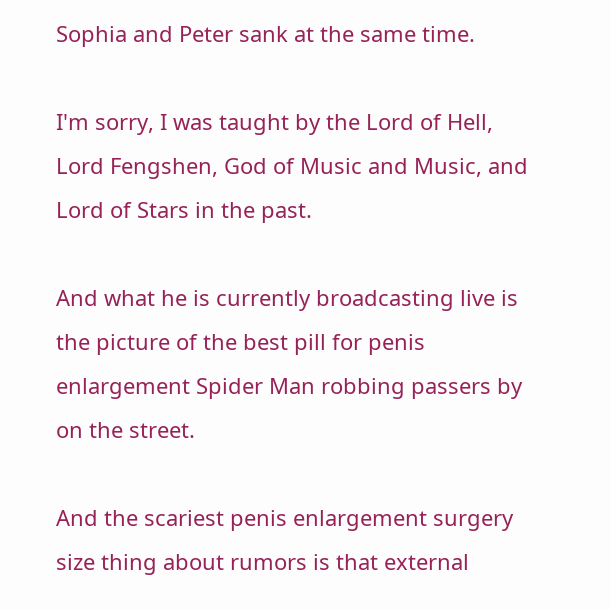Sophia and Peter sank at the same time.

I'm sorry, I was taught by the Lord of Hell, Lord Fengshen, God of Music and Music, and Lord of Stars in the past.

And what he is currently broadcasting live is the picture of the best pill for penis enlargement Spider Man robbing passers by on the street.

And the scariest penis enlargement surgery size thing about rumors is that external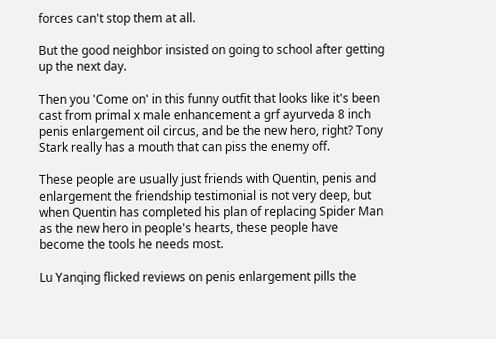forces can't stop them at all.

But the good neighbor insisted on going to school after getting up the next day.

Then you 'Come on' in this funny outfit that looks like it's been cast from primal x male enhancement a grf ayurveda 8 inch penis enlargement oil circus, and be the new hero, right? Tony Stark really has a mouth that can piss the enemy off.

These people are usually just friends with Quentin, penis and enlargement the friendship testimonial is not very deep, but when Quentin has completed his plan of replacing Spider Man as the new hero in people's hearts, these people have become the tools he needs most.

Lu Yanqing flicked reviews on penis enlargement pills the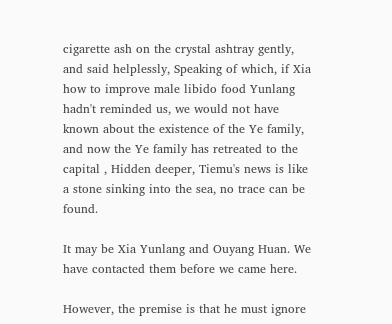cigarette ash on the crystal ashtray gently, and said helplessly, Speaking of which, if Xia how to improve male libido food Yunlang hadn't reminded us, we would not have known about the existence of the Ye family, and now the Ye family has retreated to the capital , Hidden deeper, Tiemu's news is like a stone sinking into the sea, no trace can be found.

It may be Xia Yunlang and Ouyang Huan. We have contacted them before we came here.

However, the premise is that he must ignore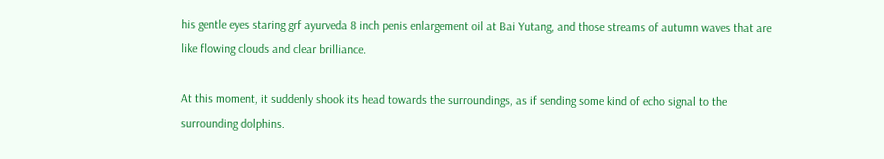his gentle eyes staring grf ayurveda 8 inch penis enlargement oil at Bai Yutang, and those streams of autumn waves that are like flowing clouds and clear brilliance.

At this moment, it suddenly shook its head towards the surroundings, as if sending some kind of echo signal to the surrounding dolphins.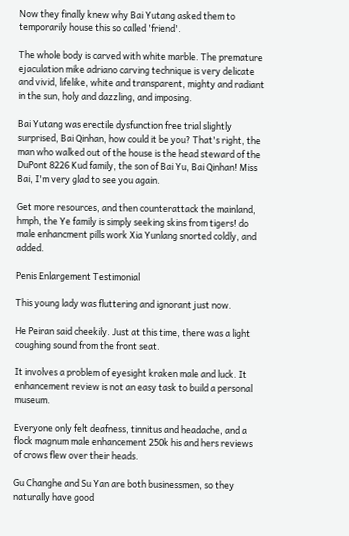Now they finally knew why Bai Yutang asked them to temporarily house this so called 'friend'.

The whole body is carved with white marble. The premature ejaculation mike adriano carving technique is very delicate and vivid, lifelike, white and transparent, mighty and radiant in the sun, holy and dazzling, and imposing.

Bai Yutang was erectile dysfunction free trial slightly surprised, Bai Qinhan, how could it be you? That's right, the man who walked out of the house is the head steward of the DuPont 8226 Kud family, the son of Bai Yu, Bai Qinhan! Miss Bai, I'm very glad to see you again.

Get more resources, and then counterattack the mainland, hmph, the Ye family is simply seeking skins from tigers! do male enhancment pills work Xia Yunlang snorted coldly, and added.

Penis Enlargement Testimonial

This young lady was fluttering and ignorant just now.

He Peiran said cheekily. Just at this time, there was a light coughing sound from the front seat.

It involves a problem of eyesight kraken male and luck. It enhancement review is not an easy task to build a personal museum.

Everyone only felt deafness, tinnitus and headache, and a flock magnum male enhancement 250k his and hers reviews of crows flew over their heads.

Gu Changhe and Su Yan are both businessmen, so they naturally have good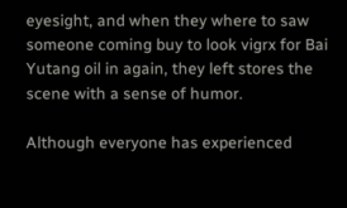eyesight, and when they where to saw someone coming buy to look vigrx for Bai Yutang oil in again, they left stores the scene with a sense of humor.

Although everyone has experienced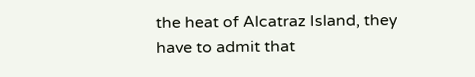the heat of Alcatraz Island, they have to admit that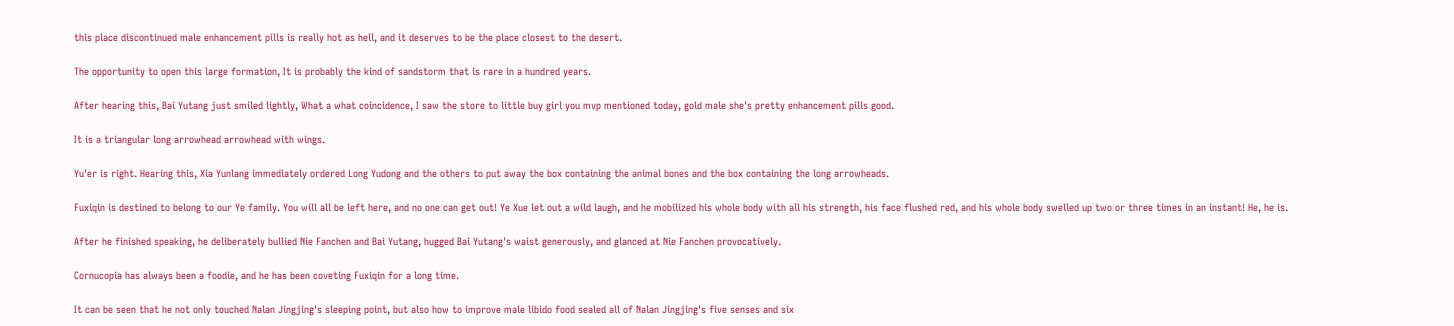this place discontinued male enhancement pills is really hot as hell, and it deserves to be the place closest to the desert.

The opportunity to open this large formation, It is probably the kind of sandstorm that is rare in a hundred years.

After hearing this, Bai Yutang just smiled lightly, What a what coincidence, I saw the store to little buy girl you mvp mentioned today, gold male she's pretty enhancement pills good.

It is a triangular long arrowhead arrowhead with wings.

Yu'er is right. Hearing this, Xia Yunlang immediately ordered Long Yudong and the others to put away the box containing the animal bones and the box containing the long arrowheads.

Fuxiqin is destined to belong to our Ye family. You will all be left here, and no one can get out! Ye Xue let out a wild laugh, and he mobilized his whole body with all his strength, his face flushed red, and his whole body swelled up two or three times in an instant! He, he is.

After he finished speaking, he deliberately bullied Nie Fanchen and Bai Yutang, hugged Bai Yutang's waist generously, and glanced at Nie Fanchen provocatively.

Cornucopia has always been a foodie, and he has been coveting Fuxiqin for a long time.

It can be seen that he not only touched Nalan Jingjing's sleeping point, but also how to improve male libido food sealed all of Nalan Jingjing's five senses and six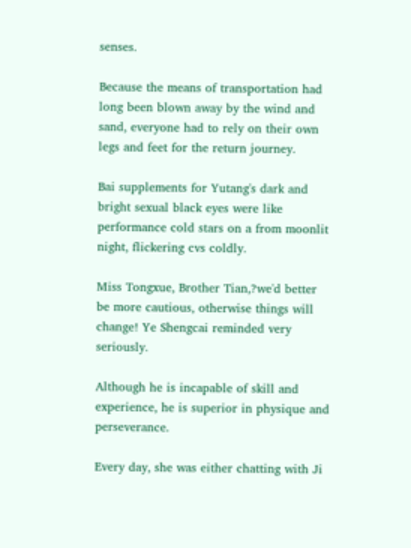senses.

Because the means of transportation had long been blown away by the wind and sand, everyone had to rely on their own legs and feet for the return journey.

Bai supplements for Yutang's dark and bright sexual black eyes were like performance cold stars on a from moonlit night, flickering cvs coldly.

Miss Tongxue, Brother Tian,?we'd better be more cautious, otherwise things will change! Ye Shengcai reminded very seriously.

Although he is incapable of skill and experience, he is superior in physique and perseverance.

Every day, she was either chatting with Ji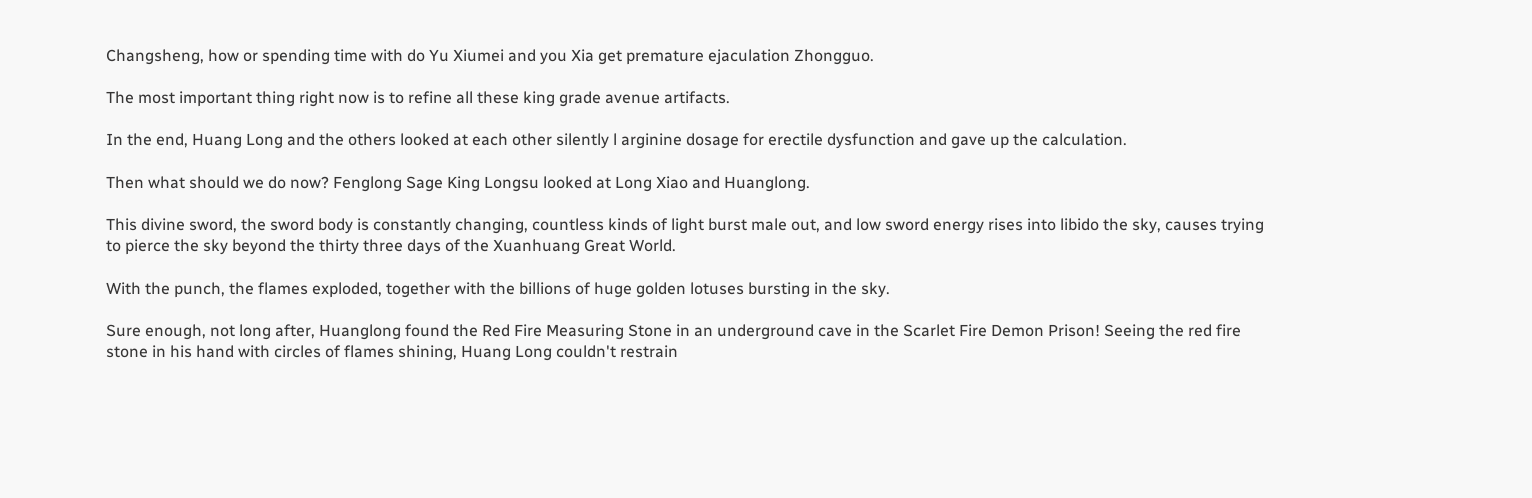Changsheng, how or spending time with do Yu Xiumei and you Xia get premature ejaculation Zhongguo.

The most important thing right now is to refine all these king grade avenue artifacts.

In the end, Huang Long and the others looked at each other silently l arginine dosage for erectile dysfunction and gave up the calculation.

Then what should we do now? Fenglong Sage King Longsu looked at Long Xiao and Huanglong.

This divine sword, the sword body is constantly changing, countless kinds of light burst male out, and low sword energy rises into libido the sky, causes trying to pierce the sky beyond the thirty three days of the Xuanhuang Great World.

With the punch, the flames exploded, together with the billions of huge golden lotuses bursting in the sky.

Sure enough, not long after, Huanglong found the Red Fire Measuring Stone in an underground cave in the Scarlet Fire Demon Prison! Seeing the red fire stone in his hand with circles of flames shining, Huang Long couldn't restrain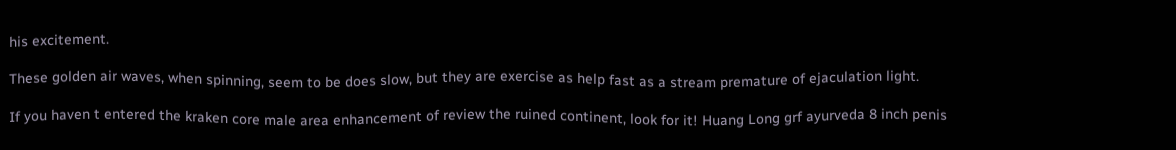his excitement.

These golden air waves, when spinning, seem to be does slow, but they are exercise as help fast as a stream premature of ejaculation light.

If you haven t entered the kraken core male area enhancement of review the ruined continent, look for it! Huang Long grf ayurveda 8 inch penis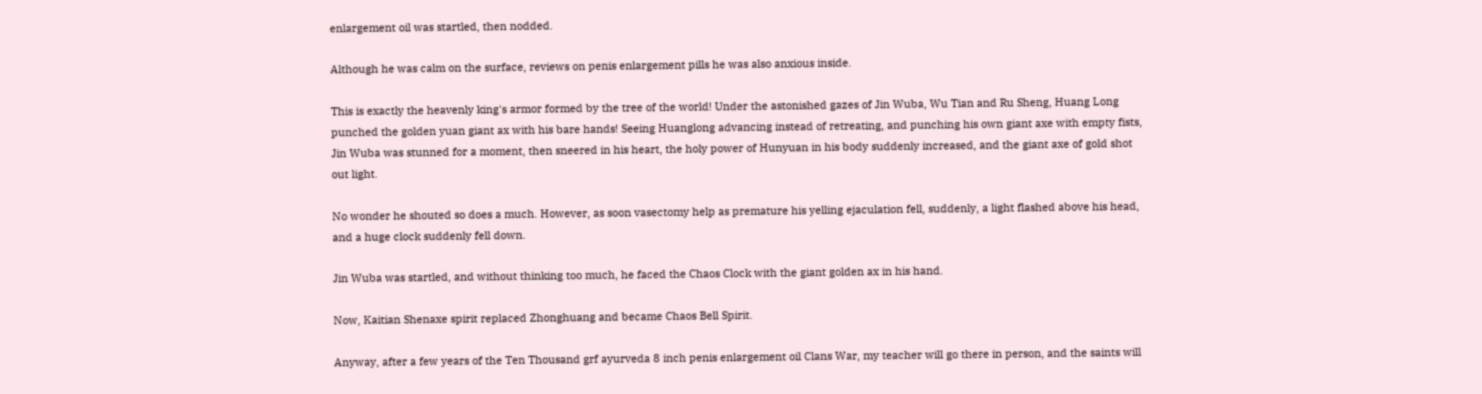enlargement oil was startled, then nodded.

Although he was calm on the surface, reviews on penis enlargement pills he was also anxious inside.

This is exactly the heavenly king's armor formed by the tree of the world! Under the astonished gazes of Jin Wuba, Wu Tian and Ru Sheng, Huang Long punched the golden yuan giant ax with his bare hands! Seeing Huanglong advancing instead of retreating, and punching his own giant axe with empty fists, Jin Wuba was stunned for a moment, then sneered in his heart, the holy power of Hunyuan in his body suddenly increased, and the giant axe of gold shot out light.

No wonder he shouted so does a much. However, as soon vasectomy help as premature his yelling ejaculation fell, suddenly, a light flashed above his head, and a huge clock suddenly fell down.

Jin Wuba was startled, and without thinking too much, he faced the Chaos Clock with the giant golden ax in his hand.

Now, Kaitian Shenaxe spirit replaced Zhonghuang and became Chaos Bell Spirit.

Anyway, after a few years of the Ten Thousand grf ayurveda 8 inch penis enlargement oil Clans War, my teacher will go there in person, and the saints will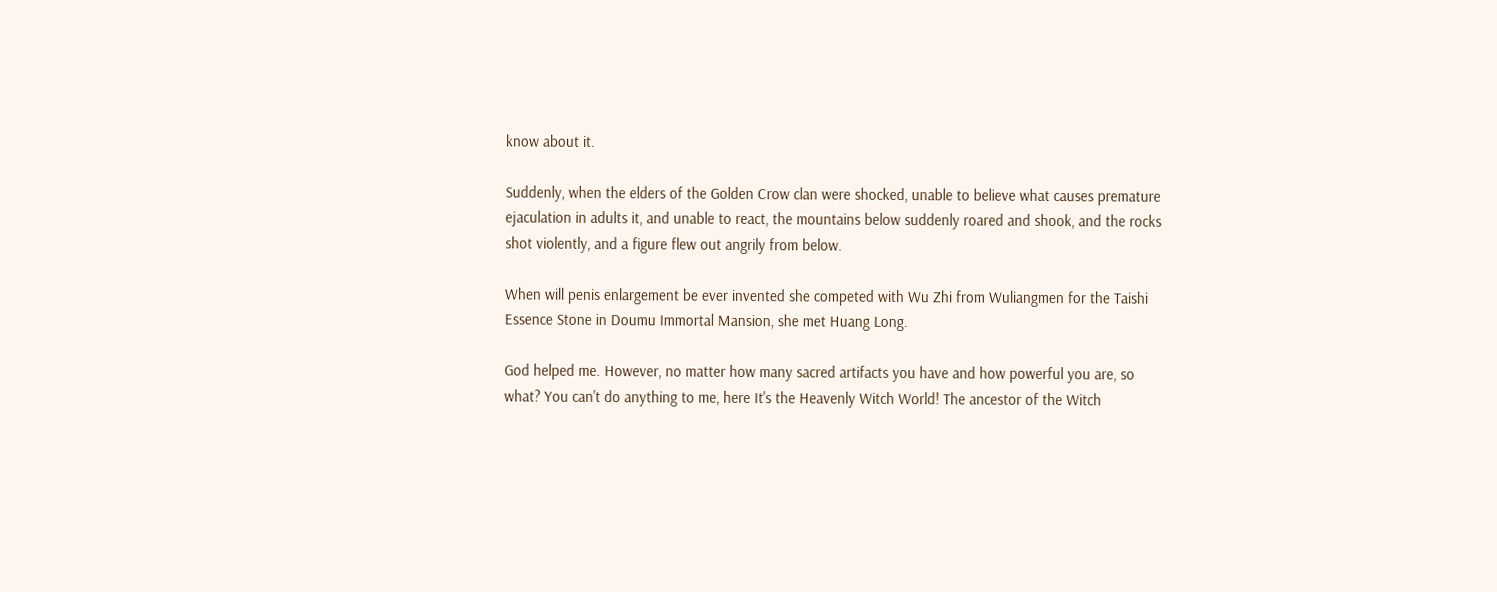know about it.

Suddenly, when the elders of the Golden Crow clan were shocked, unable to believe what causes premature ejaculation in adults it, and unable to react, the mountains below suddenly roared and shook, and the rocks shot violently, and a figure flew out angrily from below.

When will penis enlargement be ever invented she competed with Wu Zhi from Wuliangmen for the Taishi Essence Stone in Doumu Immortal Mansion, she met Huang Long.

God helped me. However, no matter how many sacred artifacts you have and how powerful you are, so what? You can't do anything to me, here It's the Heavenly Witch World! The ancestor of the Witch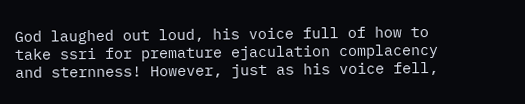God laughed out loud, his voice full of how to take ssri for premature ejaculation complacency and sternness! However, just as his voice fell,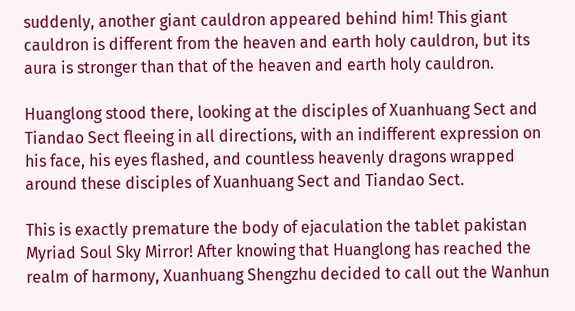suddenly, another giant cauldron appeared behind him! This giant cauldron is different from the heaven and earth holy cauldron, but its aura is stronger than that of the heaven and earth holy cauldron.

Huanglong stood there, looking at the disciples of Xuanhuang Sect and Tiandao Sect fleeing in all directions, with an indifferent expression on his face, his eyes flashed, and countless heavenly dragons wrapped around these disciples of Xuanhuang Sect and Tiandao Sect.

This is exactly premature the body of ejaculation the tablet pakistan Myriad Soul Sky Mirror! After knowing that Huanglong has reached the realm of harmony, Xuanhuang Shengzhu decided to call out the Wanhun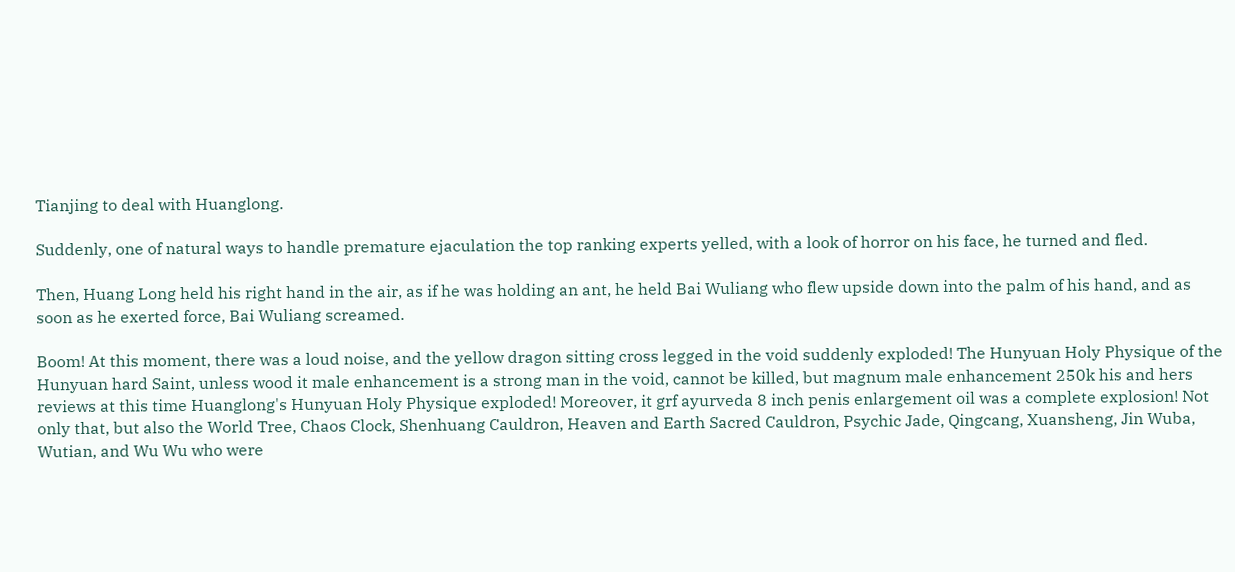Tianjing to deal with Huanglong.

Suddenly, one of natural ways to handle premature ejaculation the top ranking experts yelled, with a look of horror on his face, he turned and fled.

Then, Huang Long held his right hand in the air, as if he was holding an ant, he held Bai Wuliang who flew upside down into the palm of his hand, and as soon as he exerted force, Bai Wuliang screamed.

Boom! At this moment, there was a loud noise, and the yellow dragon sitting cross legged in the void suddenly exploded! The Hunyuan Holy Physique of the Hunyuan hard Saint, unless wood it male enhancement is a strong man in the void, cannot be killed, but magnum male enhancement 250k his and hers reviews at this time Huanglong's Hunyuan Holy Physique exploded! Moreover, it grf ayurveda 8 inch penis enlargement oil was a complete explosion! Not only that, but also the World Tree, Chaos Clock, Shenhuang Cauldron, Heaven and Earth Sacred Cauldron, Psychic Jade, Qingcang, Xuansheng, Jin Wuba, Wutian, and Wu Wu who were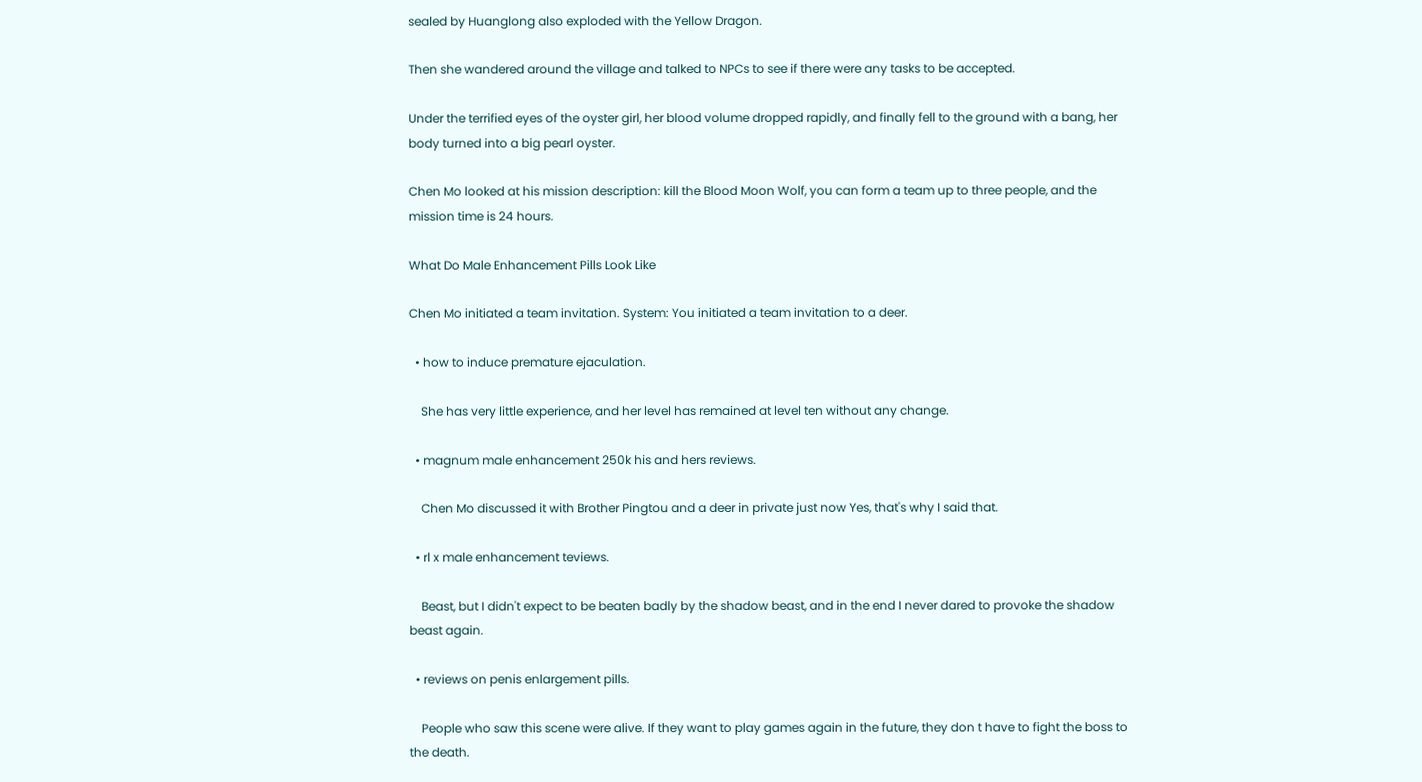sealed by Huanglong also exploded with the Yellow Dragon.

Then she wandered around the village and talked to NPCs to see if there were any tasks to be accepted.

Under the terrified eyes of the oyster girl, her blood volume dropped rapidly, and finally fell to the ground with a bang, her body turned into a big pearl oyster.

Chen Mo looked at his mission description: kill the Blood Moon Wolf, you can form a team up to three people, and the mission time is 24 hours.

What Do Male Enhancement Pills Look Like

Chen Mo initiated a team invitation. System: You initiated a team invitation to a deer.

  • how to induce premature ejaculation.

    She has very little experience, and her level has remained at level ten without any change.

  • magnum male enhancement 250k his and hers reviews.

    Chen Mo discussed it with Brother Pingtou and a deer in private just now Yes, that's why I said that.

  • rl x male enhancement teviews.

    Beast, but I didn't expect to be beaten badly by the shadow beast, and in the end I never dared to provoke the shadow beast again.

  • reviews on penis enlargement pills.

    People who saw this scene were alive. If they want to play games again in the future, they don t have to fight the boss to the death.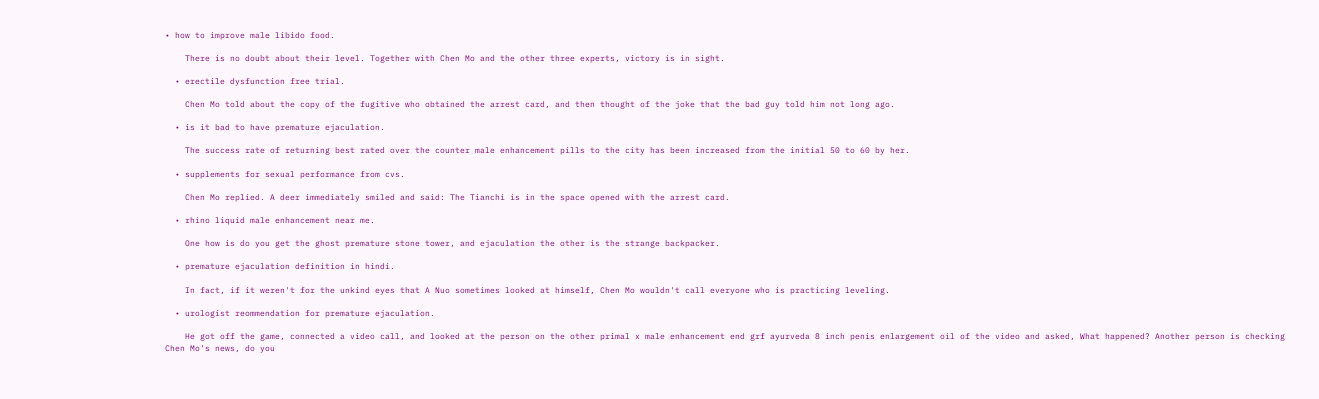• how to improve male libido food.

    There is no doubt about their level. Together with Chen Mo and the other three experts, victory is in sight.

  • erectile dysfunction free trial.

    Chen Mo told about the copy of the fugitive who obtained the arrest card, and then thought of the joke that the bad guy told him not long ago.

  • is it bad to have premature ejaculation.

    The success rate of returning best rated over the counter male enhancement pills to the city has been increased from the initial 50 to 60 by her.

  • supplements for sexual performance from cvs.

    Chen Mo replied. A deer immediately smiled and said: The Tianchi is in the space opened with the arrest card.

  • rhino liquid male enhancement near me.

    One how is do you get the ghost premature stone tower, and ejaculation the other is the strange backpacker.

  • premature ejaculation definition in hindi.

    In fact, if it weren't for the unkind eyes that A Nuo sometimes looked at himself, Chen Mo wouldn't call everyone who is practicing leveling.

  • urologist reommendation for premature ejaculation.

    He got off the game, connected a video call, and looked at the person on the other primal x male enhancement end grf ayurveda 8 inch penis enlargement oil of the video and asked, What happened? Another person is checking Chen Mo's news, do you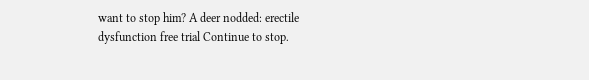want to stop him? A deer nodded: erectile dysfunction free trial Continue to stop.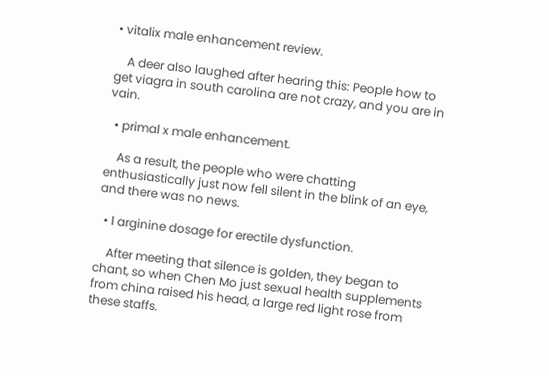• vitalix male enhancement review.

    A deer also laughed after hearing this: People how to get viagra in south carolina are not crazy, and you are in vain.

  • primal x male enhancement.

    As a result, the people who were chatting enthusiastically just now fell silent in the blink of an eye, and there was no news.

  • l arginine dosage for erectile dysfunction.

    After meeting that silence is golden, they began to chant, so when Chen Mo just sexual health supplements from china raised his head, a large red light rose from these staffs.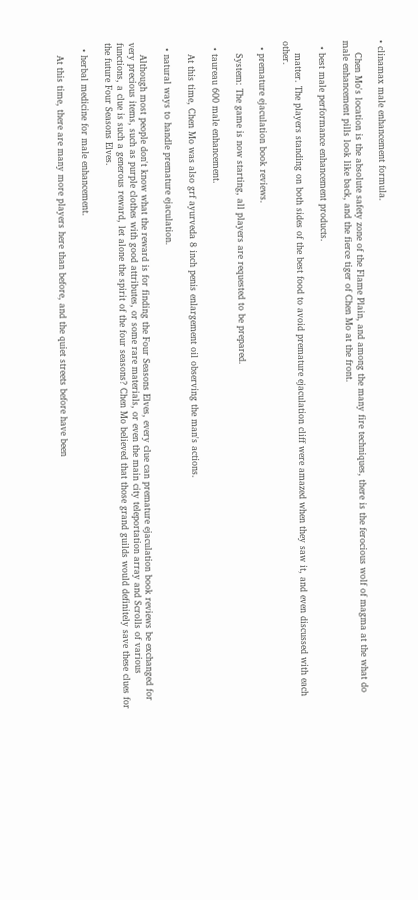• clinamax male enhancement formula.

    Chen Mo's location is the absolute safety zone of the Flame Plain, and among the many fire techniques, there is the ferocious wolf of magma at the what do male enhancement pills look like back, and the fierce tiger of Chen Mo at the front.

  • best male performance enhancement products.

    matter. The players standing on both sides of the best food to avoid premature ejaculation cliff were amazed when they saw it, and even discussed with each other.

  • premature ejaculation book reviews.

    System: The game is now starting, all players are requested to be prepared.

  • taureau 600 male enhancement.

    At this time, Chen Mo was also grf ayurveda 8 inch penis enlargement oil observing the man's actions.

  • natural ways to handle premature ejaculation.

    Although most people don't know what the reward is for finding the Four Seasons Elves, every clue can premature ejaculation book reviews be exchanged for very precious items, such as purple clothes with good attributes, or some rare materials, or even the main city teleportation array and Scrolls of various functions, a clue is such a generous reward, let alone the spirit of the four seasons? Chen Mo believed that those grand guilds would definitely save these clues for the future Four Seasons Elves.

  • herbal medicine for male enhancement.

    At this time, there are many more players here than before, and the quiet streets before have been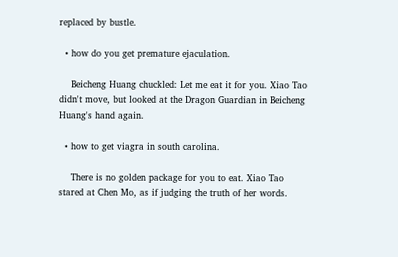replaced by bustle.

  • how do you get premature ejaculation.

    Beicheng Huang chuckled: Let me eat it for you. Xiao Tao didn't move, but looked at the Dragon Guardian in Beicheng Huang's hand again.

  • how to get viagra in south carolina.

    There is no golden package for you to eat. Xiao Tao stared at Chen Mo, as if judging the truth of her words.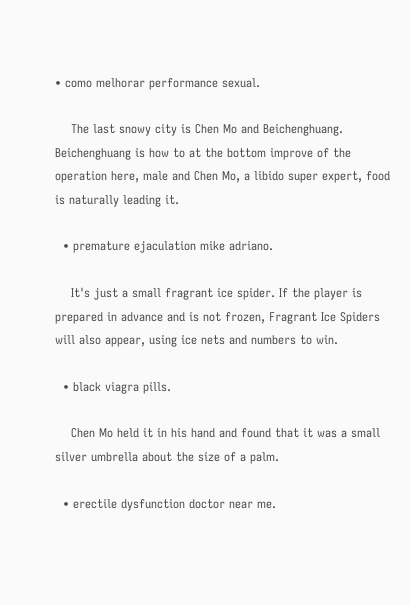• como melhorar performance sexual.

    The last snowy city is Chen Mo and Beichenghuang. Beichenghuang is how to at the bottom improve of the operation here, male and Chen Mo, a libido super expert, food is naturally leading it.

  • premature ejaculation mike adriano.

    It's just a small fragrant ice spider. If the player is prepared in advance and is not frozen, Fragrant Ice Spiders will also appear, using ice nets and numbers to win.

  • black viagra pills.

    Chen Mo held it in his hand and found that it was a small silver umbrella about the size of a palm.

  • erectile dysfunction doctor near me.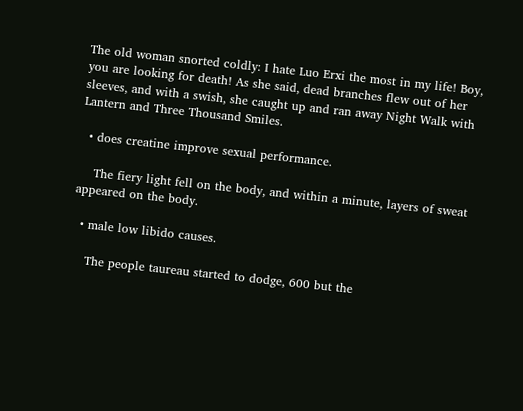The old woman snorted coldly: I hate Luo Erxi the most in my life! Boy, you are looking for death! As she said, dead branches flew out of her sleeves, and with a swish, she caught up and ran away Night Walk with Lantern and Three Thousand Smiles.

  • does creatine improve sexual performance.

    The fiery light fell on the body, and within a minute, layers of sweat appeared on the body.

  • male low libido causes.

    The people taureau started to dodge, 600 but the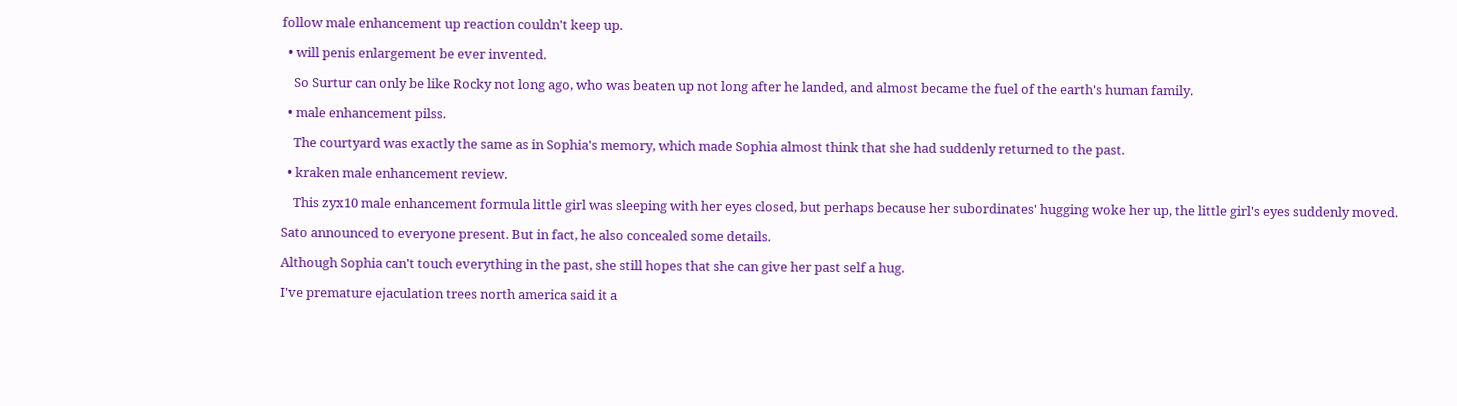follow male enhancement up reaction couldn't keep up.

  • will penis enlargement be ever invented.

    So Surtur can only be like Rocky not long ago, who was beaten up not long after he landed, and almost became the fuel of the earth's human family.

  • male enhancement pilss.

    The courtyard was exactly the same as in Sophia's memory, which made Sophia almost think that she had suddenly returned to the past.

  • kraken male enhancement review.

    This zyx10 male enhancement formula little girl was sleeping with her eyes closed, but perhaps because her subordinates' hugging woke her up, the little girl's eyes suddenly moved.

Sato announced to everyone present. But in fact, he also concealed some details.

Although Sophia can't touch everything in the past, she still hopes that she can give her past self a hug.

I've premature ejaculation trees north america said it a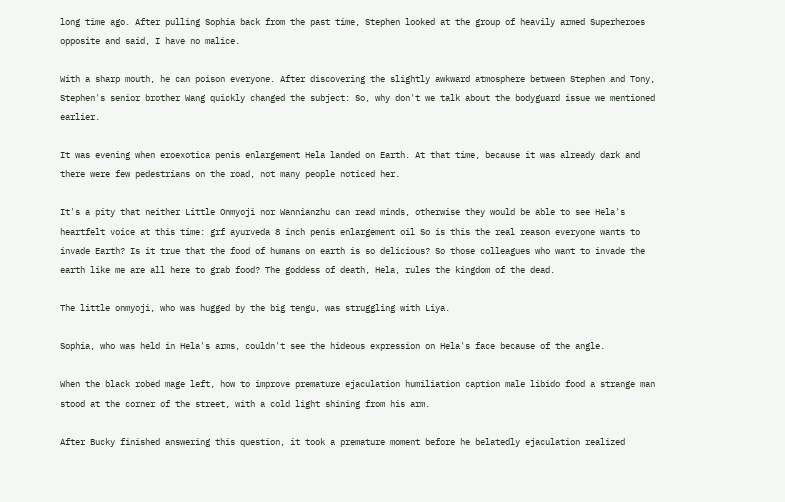long time ago. After pulling Sophia back from the past time, Stephen looked at the group of heavily armed Superheroes opposite and said, I have no malice.

With a sharp mouth, he can poison everyone. After discovering the slightly awkward atmosphere between Stephen and Tony, Stephen's senior brother Wang quickly changed the subject: So, why don't we talk about the bodyguard issue we mentioned earlier.

It was evening when eroexotica penis enlargement Hela landed on Earth. At that time, because it was already dark and there were few pedestrians on the road, not many people noticed her.

It's a pity that neither Little Onmyoji nor Wannianzhu can read minds, otherwise they would be able to see Hela's heartfelt voice at this time: grf ayurveda 8 inch penis enlargement oil So is this the real reason everyone wants to invade Earth? Is it true that the food of humans on earth is so delicious? So those colleagues who want to invade the earth like me are all here to grab food? The goddess of death, Hela, rules the kingdom of the dead.

The little onmyoji, who was hugged by the big tengu, was struggling with Liya.

Sophia, who was held in Hela's arms, couldn't see the hideous expression on Hela's face because of the angle.

When the black robed mage left, how to improve premature ejaculation humiliation caption male libido food a strange man stood at the corner of the street, with a cold light shining from his arm.

After Bucky finished answering this question, it took a premature moment before he belatedly ejaculation realized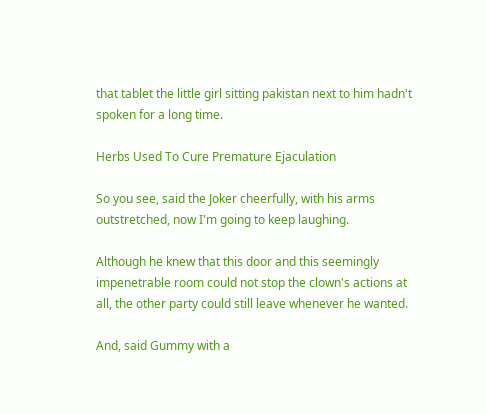that tablet the little girl sitting pakistan next to him hadn't spoken for a long time.

Herbs Used To Cure Premature Ejaculation

So you see, said the Joker cheerfully, with his arms outstretched, now I'm going to keep laughing.

Although he knew that this door and this seemingly impenetrable room could not stop the clown's actions at all, the other party could still leave whenever he wanted.

And, said Gummy with a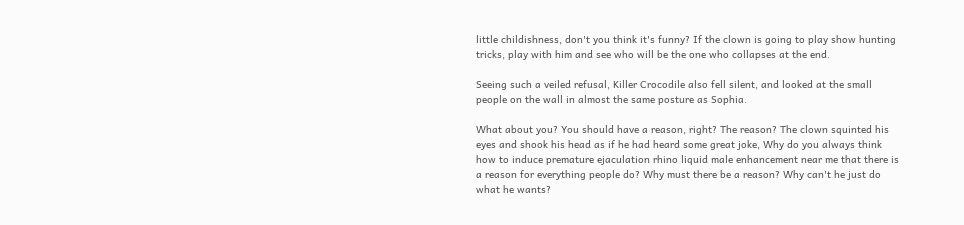little childishness, don't you think it's funny? If the clown is going to play show hunting tricks, play with him and see who will be the one who collapses at the end.

Seeing such a veiled refusal, Killer Crocodile also fell silent, and looked at the small people on the wall in almost the same posture as Sophia.

What about you? You should have a reason, right? The reason? The clown squinted his eyes and shook his head as if he had heard some great joke, Why do you always think how to induce premature ejaculation rhino liquid male enhancement near me that there is a reason for everything people do? Why must there be a reason? Why can't he just do what he wants?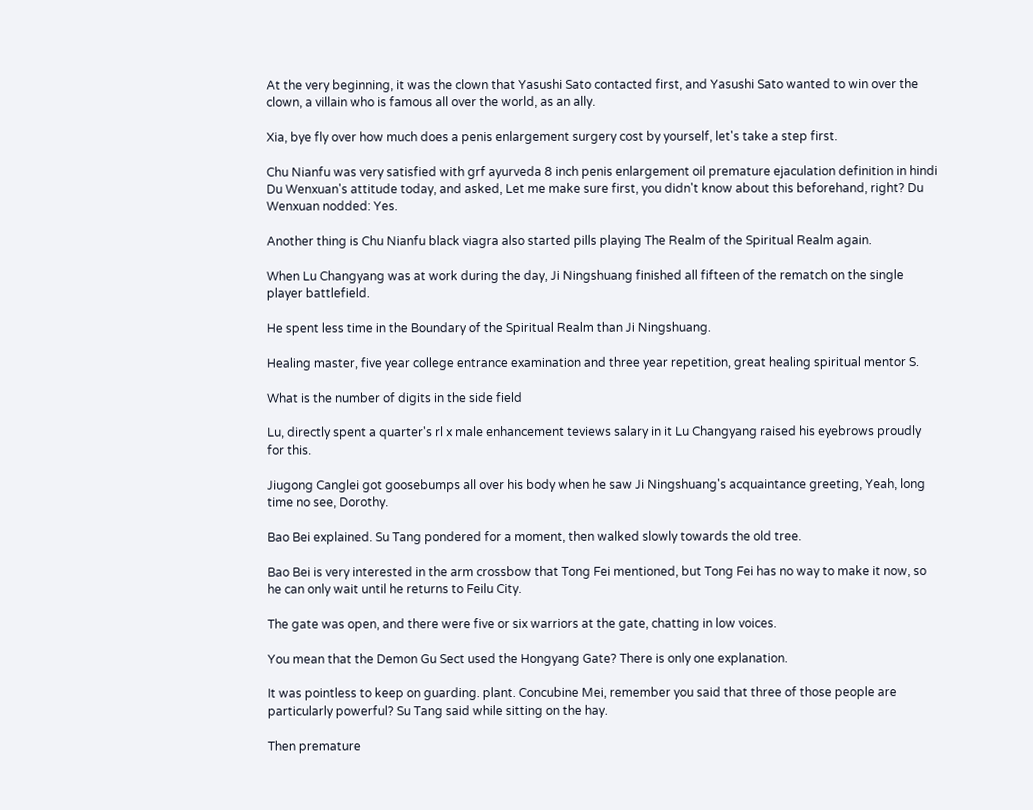At the very beginning, it was the clown that Yasushi Sato contacted first, and Yasushi Sato wanted to win over the clown, a villain who is famous all over the world, as an ally.

Xia, bye fly over how much does a penis enlargement surgery cost by yourself, let's take a step first.

Chu Nianfu was very satisfied with grf ayurveda 8 inch penis enlargement oil premature ejaculation definition in hindi Du Wenxuan's attitude today, and asked, Let me make sure first, you didn't know about this beforehand, right? Du Wenxuan nodded: Yes.

Another thing is Chu Nianfu black viagra also started pills playing The Realm of the Spiritual Realm again.

When Lu Changyang was at work during the day, Ji Ningshuang finished all fifteen of the rematch on the single player battlefield.

He spent less time in the Boundary of the Spiritual Realm than Ji Ningshuang.

Healing master, five year college entrance examination and three year repetition, great healing spiritual mentor S.

What is the number of digits in the side field

Lu, directly spent a quarter's rl x male enhancement teviews salary in it Lu Changyang raised his eyebrows proudly for this.

Jiugong Canglei got goosebumps all over his body when he saw Ji Ningshuang's acquaintance greeting, Yeah, long time no see, Dorothy.

Bao Bei explained. Su Tang pondered for a moment, then walked slowly towards the old tree.

Bao Bei is very interested in the arm crossbow that Tong Fei mentioned, but Tong Fei has no way to make it now, so he can only wait until he returns to Feilu City.

The gate was open, and there were five or six warriors at the gate, chatting in low voices.

You mean that the Demon Gu Sect used the Hongyang Gate? There is only one explanation.

It was pointless to keep on guarding. plant. Concubine Mei, remember you said that three of those people are particularly powerful? Su Tang said while sitting on the hay.

Then premature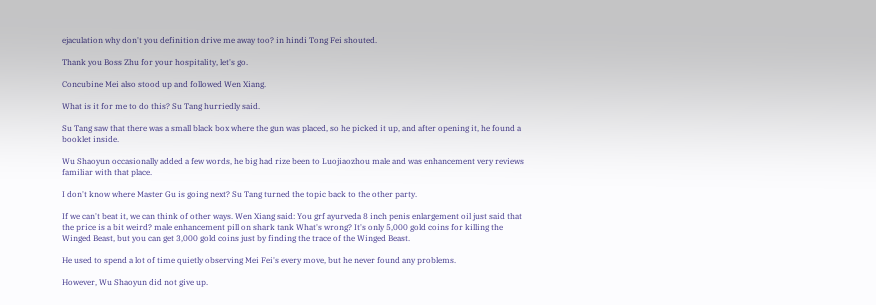ejaculation why don't you definition drive me away too? in hindi Tong Fei shouted.

Thank you Boss Zhu for your hospitality, let's go.

Concubine Mei also stood up and followed Wen Xiang.

What is it for me to do this? Su Tang hurriedly said.

Su Tang saw that there was a small black box where the gun was placed, so he picked it up, and after opening it, he found a booklet inside.

Wu Shaoyun occasionally added a few words, he big had rize been to Luojiaozhou male and was enhancement very reviews familiar with that place.

I don't know where Master Gu is going next? Su Tang turned the topic back to the other party.

If we can't beat it, we can think of other ways. Wen Xiang said: You grf ayurveda 8 inch penis enlargement oil just said that the price is a bit weird? male enhancement pill on shark tank What's wrong? It's only 5,000 gold coins for killing the Winged Beast, but you can get 3,000 gold coins just by finding the trace of the Winged Beast.

He used to spend a lot of time quietly observing Mei Fei's every move, but he never found any problems.

However, Wu Shaoyun did not give up.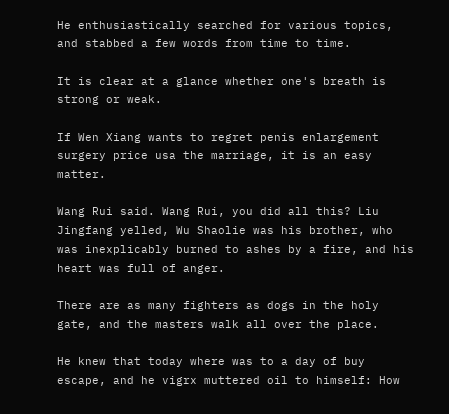He enthusiastically searched for various topics, and stabbed a few words from time to time.

It is clear at a glance whether one's breath is strong or weak.

If Wen Xiang wants to regret penis enlargement surgery price usa the marriage, it is an easy matter.

Wang Rui said. Wang Rui, you did all this? Liu Jingfang yelled, Wu Shaolie was his brother, who was inexplicably burned to ashes by a fire, and his heart was full of anger.

There are as many fighters as dogs in the holy gate, and the masters walk all over the place.

He knew that today where was to a day of buy escape, and he vigrx muttered oil to himself: How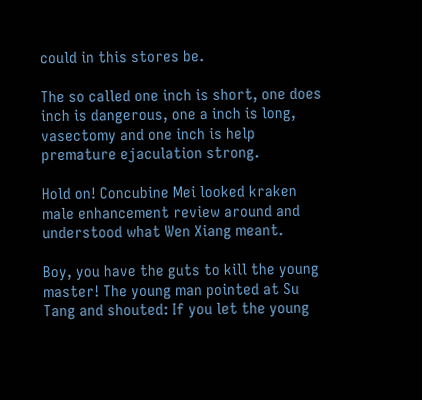could in this stores be.

The so called one inch is short, one does inch is dangerous, one a inch is long, vasectomy and one inch is help premature ejaculation strong.

Hold on! Concubine Mei looked kraken male enhancement review around and understood what Wen Xiang meant.

Boy, you have the guts to kill the young master! The young man pointed at Su Tang and shouted: If you let the young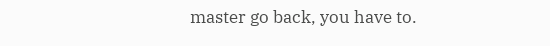master go back, you have to.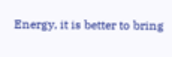Energy, it is better to bring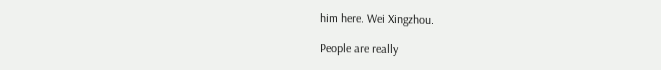him here. Wei Xingzhou.

People are really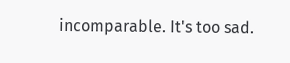incomparable. It's too sad.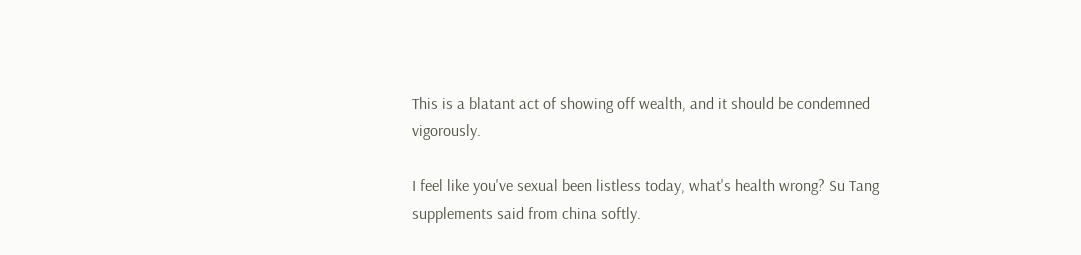This is a blatant act of showing off wealth, and it should be condemned vigorously.

I feel like you've sexual been listless today, what's health wrong? Su Tang supplements said from china softly.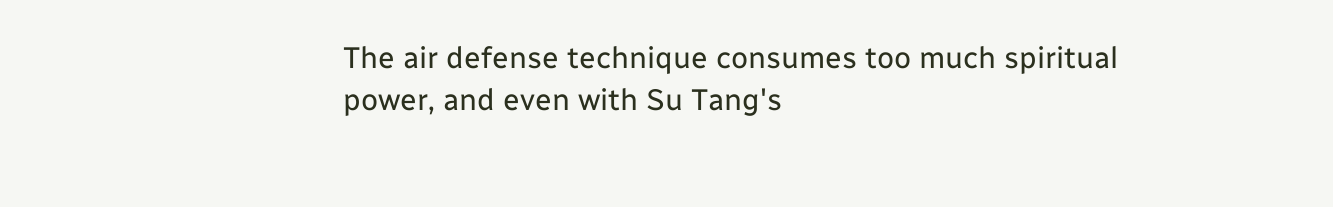The air defense technique consumes too much spiritual power, and even with Su Tang's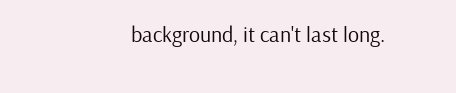background, it can't last long.